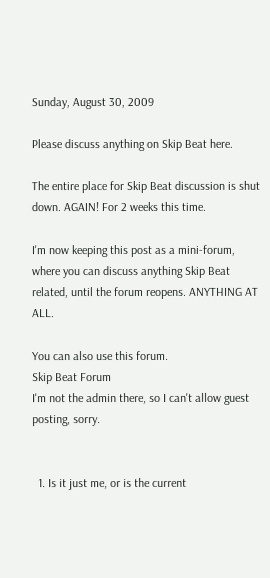Sunday, August 30, 2009

Please discuss anything on Skip Beat here.

The entire place for Skip Beat discussion is shut down. AGAIN! For 2 weeks this time.

I'm now keeping this post as a mini-forum, where you can discuss anything Skip Beat related, until the forum reopens. ANYTHING AT ALL.

You can also use this forum.
Skip Beat Forum
I'm not the admin there, so I can't allow guest posting, sorry.


  1. Is it just me, or is the current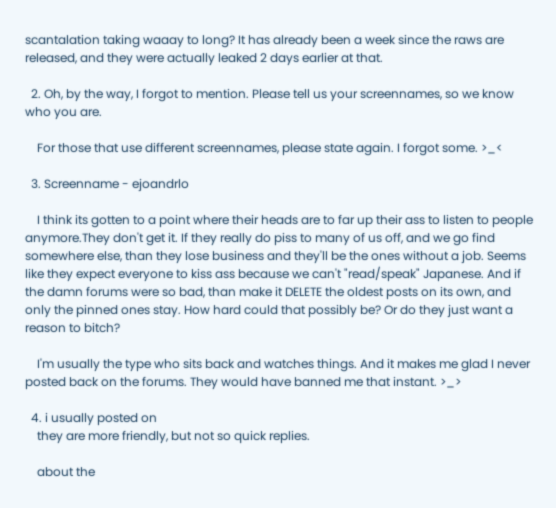scantalation taking waaay to long? It has already been a week since the raws are released, and they were actually leaked 2 days earlier at that.

  2. Oh, by the way, I forgot to mention. Please tell us your screennames, so we know who you are.

    For those that use different screennames, please state again. I forgot some. >_<

  3. Screenname - ejoandrlo

    I think its gotten to a point where their heads are to far up their ass to listen to people anymore.They don't get it. If they really do piss to many of us off, and we go find somewhere else, than they lose business and they'll be the ones without a job. Seems like they expect everyone to kiss ass because we can't "read/speak" Japanese. And if the damn forums were so bad, than make it DELETE the oldest posts on its own, and only the pinned ones stay. How hard could that possibly be? Or do they just want a reason to bitch?

    I'm usually the type who sits back and watches things. And it makes me glad I never posted back on the forums. They would have banned me that instant. >_>

  4. i usually posted on
    they are more friendly, but not so quick replies.

    about the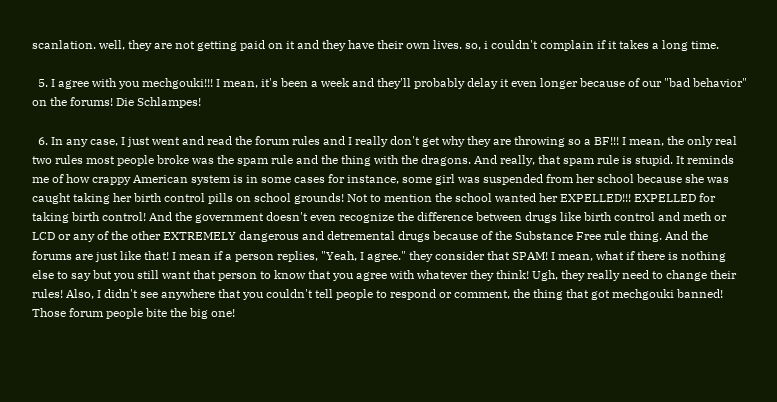scanlation. well, they are not getting paid on it and they have their own lives. so, i couldn't complain if it takes a long time.

  5. I agree with you mechgouki!!! I mean, it's been a week and they'll probably delay it even longer because of our "bad behavior" on the forums! Die Schlampes!

  6. In any case, I just went and read the forum rules and I really don't get why they are throwing so a BF!!! I mean, the only real two rules most people broke was the spam rule and the thing with the dragons. And really, that spam rule is stupid. It reminds me of how crappy American system is in some cases for instance, some girl was suspended from her school because she was caught taking her birth control pills on school grounds! Not to mention the school wanted her EXPELLED!!! EXPELLED for taking birth control! And the government doesn't even recognize the difference between drugs like birth control and meth or LCD or any of the other EXTREMELY dangerous and detremental drugs because of the Substance Free rule thing. And the forums are just like that! I mean if a person replies, "Yeah, I agree." they consider that SPAM! I mean, what if there is nothing else to say but you still want that person to know that you agree with whatever they think! Ugh, they really need to change their rules! Also, I didn't see anywhere that you couldn't tell people to respond or comment, the thing that got mechgouki banned! Those forum people bite the big one!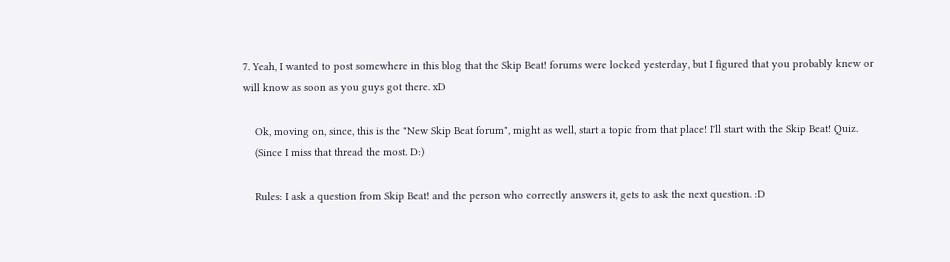7. Yeah, I wanted to post somewhere in this blog that the Skip Beat! forums were locked yesterday, but I figured that you probably knew or will know as soon as you guys got there. xD

    Ok, moving on, since, this is the "New Skip Beat forum", might as well, start a topic from that place! I'll start with the Skip Beat! Quiz.
    (Since I miss that thread the most. D:)

    Rules: I ask a question from Skip Beat! and the person who correctly answers it, gets to ask the next question. :D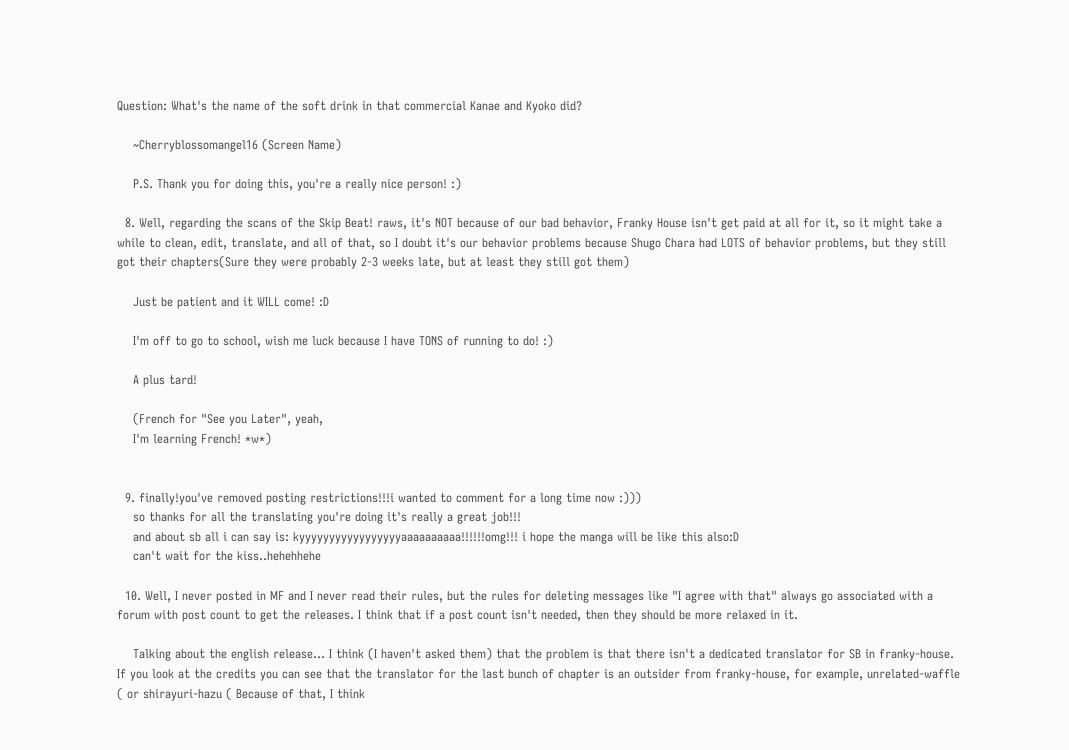Question: What's the name of the soft drink in that commercial Kanae and Kyoko did?

    ~Cherryblossomangel16 (Screen Name)

    P.S. Thank you for doing this, you're a really nice person! :)

  8. Well, regarding the scans of the Skip Beat! raws, it's NOT because of our bad behavior, Franky House isn't get paid at all for it, so it might take a while to clean, edit, translate, and all of that, so I doubt it's our behavior problems because Shugo Chara had LOTS of behavior problems, but they still got their chapters(Sure they were probably 2-3 weeks late, but at least they still got them)

    Just be patient and it WILL come! :D

    I'm off to go to school, wish me luck because I have TONS of running to do! :)

    A plus tard!

    (French for "See you Later", yeah,
    I'm learning French! *w*)


  9. finally!you've removed posting restrictions!!!i wanted to comment for a long time now :)))
    so thanks for all the translating you're doing it's really a great job!!!
    and about sb all i can say is: kyyyyyyyyyyyyyyyyyaaaaaaaaaa!!!!!!omg!!! i hope the manga will be like this also:D
    can't wait for the kiss..hehehhehe

  10. Well, I never posted in MF and I never read their rules, but the rules for deleting messages like "I agree with that" always go associated with a forum with post count to get the releases. I think that if a post count isn't needed, then they should be more relaxed in it.

    Talking about the english release... I think (I haven't asked them) that the problem is that there isn't a dedicated translator for SB in franky-house. If you look at the credits you can see that the translator for the last bunch of chapter is an outsider from franky-house, for example, unrelated-waffle ( or shirayuri-hazu ( Because of that, I think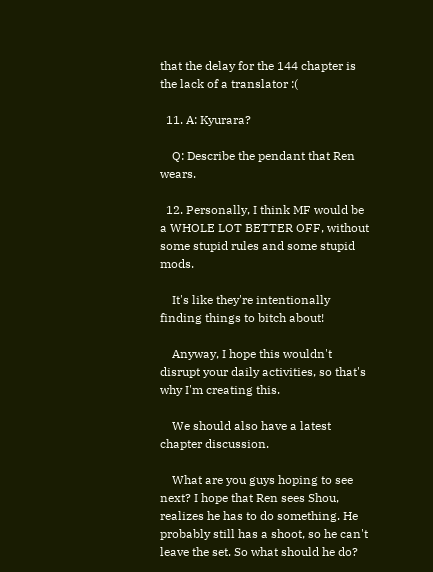that the delay for the 144 chapter is the lack of a translator :(

  11. A: Kyurara?

    Q: Describe the pendant that Ren wears.

  12. Personally, I think MF would be a WHOLE LOT BETTER OFF, without some stupid rules and some stupid mods.

    It's like they're intentionally finding things to bitch about!

    Anyway, I hope this wouldn't disrupt your daily activities, so that's why I'm creating this.

    We should also have a latest chapter discussion.

    What are you guys hoping to see next? I hope that Ren sees Shou, realizes he has to do something. He probably still has a shoot, so he can't leave the set. So what should he do?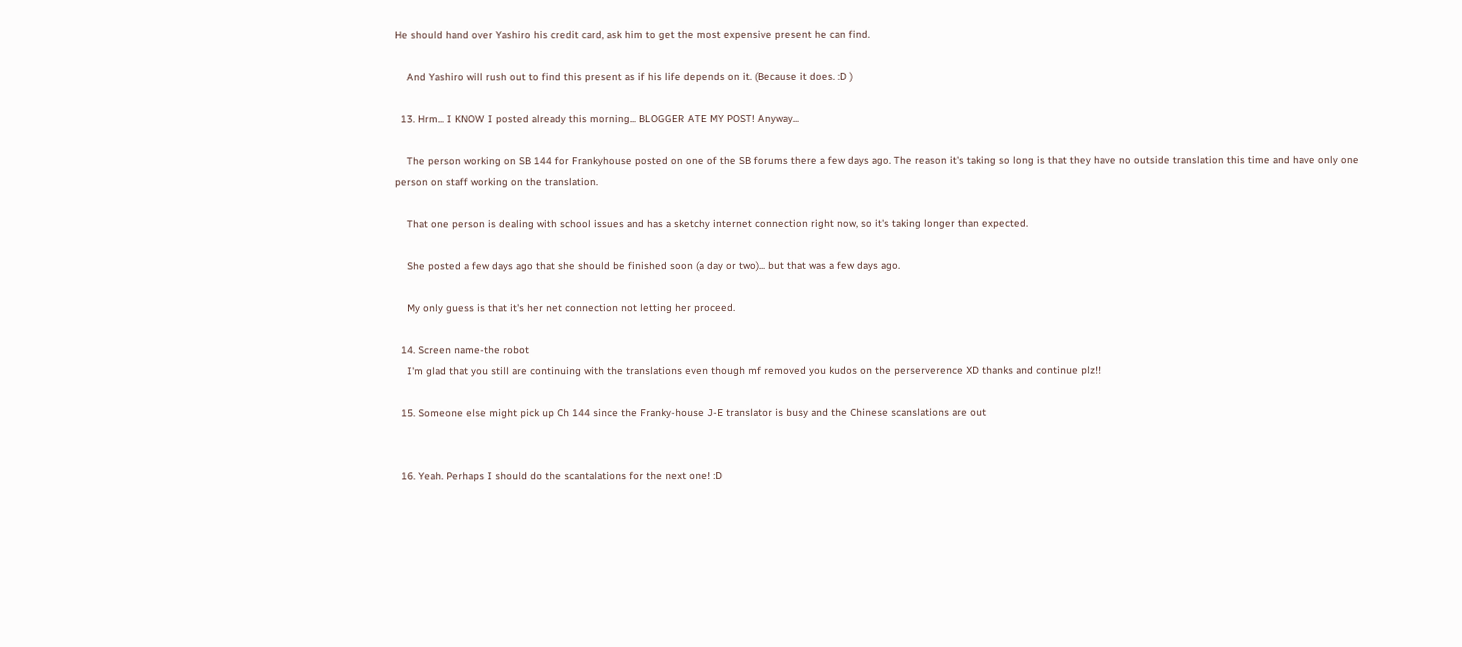He should hand over Yashiro his credit card, ask him to get the most expensive present he can find.

    And Yashiro will rush out to find this present as if his life depends on it. (Because it does. :D )

  13. Hrm... I KNOW I posted already this morning... BLOGGER ATE MY POST! Anyway...

    The person working on SB 144 for Frankyhouse posted on one of the SB forums there a few days ago. The reason it's taking so long is that they have no outside translation this time and have only one person on staff working on the translation.

    That one person is dealing with school issues and has a sketchy internet connection right now, so it's taking longer than expected.

    She posted a few days ago that she should be finished soon (a day or two)... but that was a few days ago.

    My only guess is that it's her net connection not letting her proceed.

  14. Screen name-the robot
    I'm glad that you still are continuing with the translations even though mf removed you kudos on the perserverence XD thanks and continue plz!!

  15. Someone else might pick up Ch 144 since the Franky-house J-E translator is busy and the Chinese scanslations are out


  16. Yeah. Perhaps I should do the scantalations for the next one! :D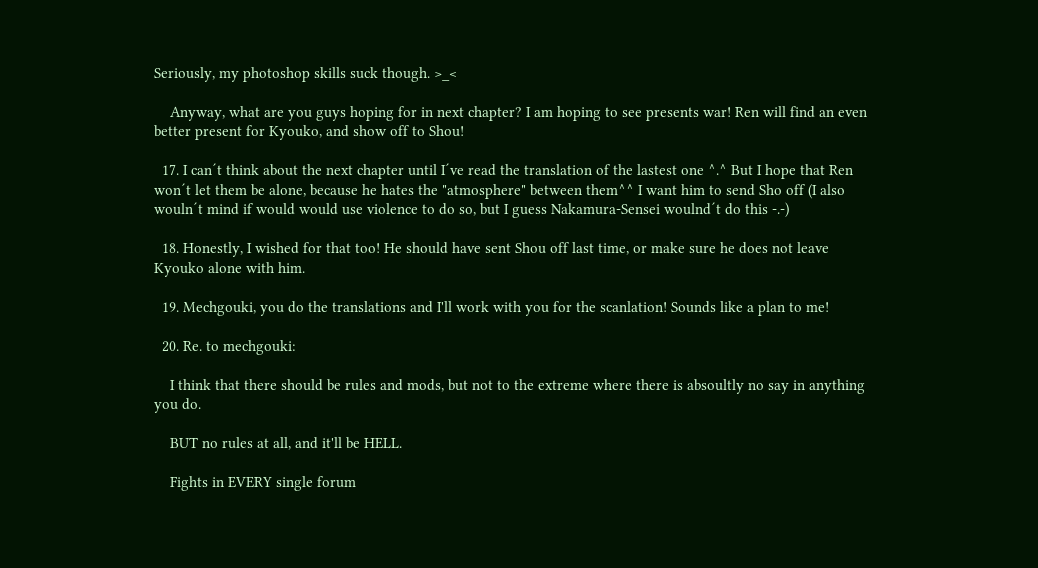Seriously, my photoshop skills suck though. >_<

    Anyway, what are you guys hoping for in next chapter? I am hoping to see presents war! Ren will find an even better present for Kyouko, and show off to Shou!

  17. I can´t think about the next chapter until I´ve read the translation of the lastest one ^.^ But I hope that Ren won´t let them be alone, because he hates the "atmosphere" between them^^ I want him to send Sho off (I also wouln´t mind if would would use violence to do so, but I guess Nakamura-Sensei woulnd´t do this -.-)

  18. Honestly, I wished for that too! He should have sent Shou off last time, or make sure he does not leave Kyouko alone with him.

  19. Mechgouki, you do the translations and I'll work with you for the scanlation! Sounds like a plan to me!

  20. Re. to mechgouki:

    I think that there should be rules and mods, but not to the extreme where there is absoultly no say in anything you do.

    BUT no rules at all, and it'll be HELL.

    Fights in EVERY single forum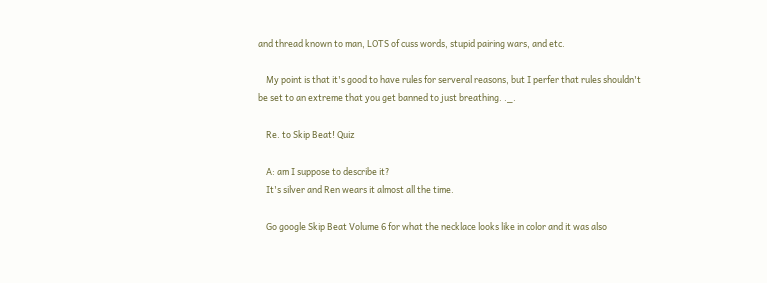and thread known to man, LOTS of cuss words, stupid pairing wars, and etc.

    My point is that it's good to have rules for serveral reasons, but I perfer that rules shouldn't be set to an extreme that you get banned to just breathing. ._.

    Re. to Skip Beat! Quiz

    A: am I suppose to describe it?
    It's silver and Ren wears it almost all the time.

    Go google Skip Beat Volume 6 for what the necklace looks like in color and it was also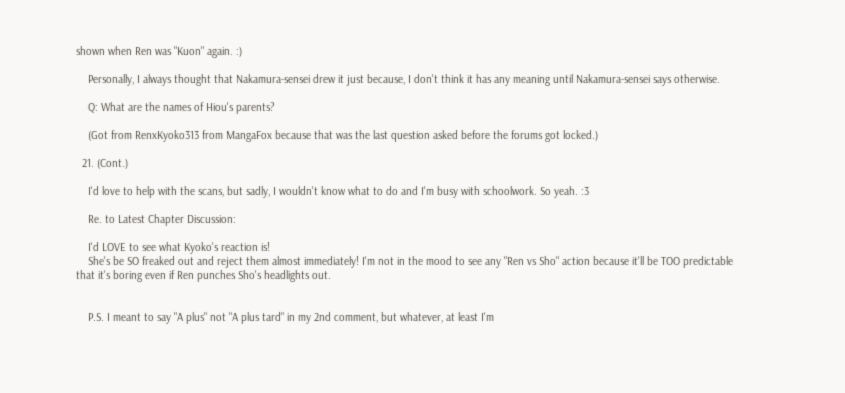shown when Ren was "Kuon" again. :)

    Personally, I always thought that Nakamura-sensei drew it just because, I don't think it has any meaning until Nakamura-sensei says otherwise.

    Q: What are the names of Hiou's parents?

    (Got from RenxKyoko313 from MangaFox because that was the last question asked before the forums got locked.)

  21. (Cont.)

    I'd love to help with the scans, but sadly, I wouldn't know what to do and I'm busy with schoolwork. So yeah. :3

    Re. to Latest Chapter Discussion:

    I'd LOVE to see what Kyoko's reaction is!
    She's be SO freaked out and reject them almost immediately! I'm not in the mood to see any "Ren vs Sho" action because it'll be TOO predictable that it's boring even if Ren punches Sho's headlights out.


    P.S. I meant to say "A plus" not "A plus tard" in my 2nd comment, but whatever, at least I'm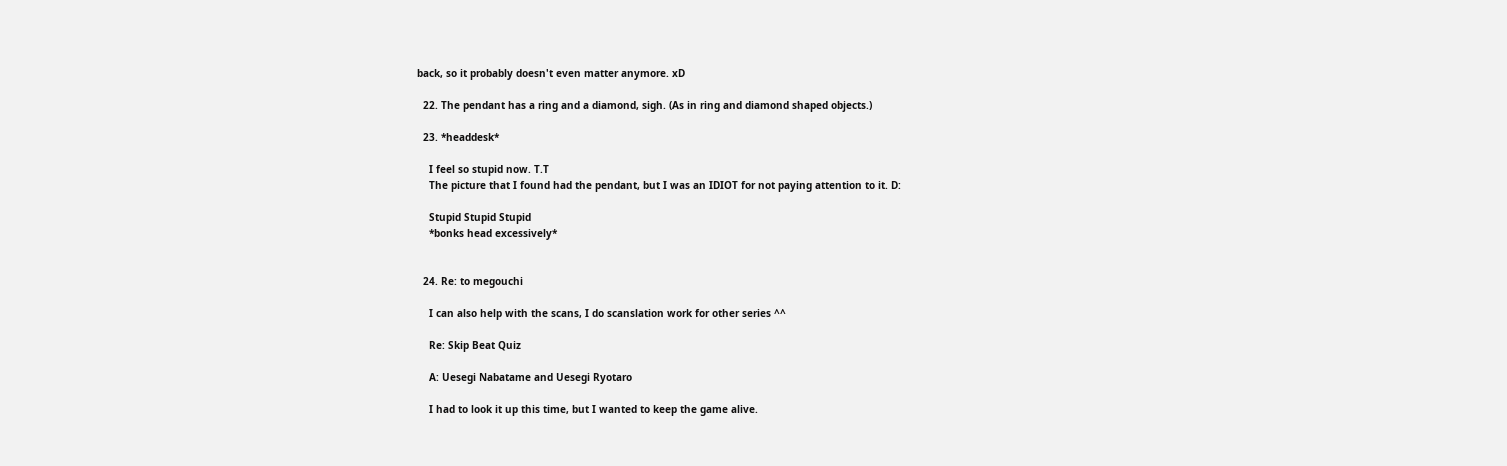back, so it probably doesn't even matter anymore. xD

  22. The pendant has a ring and a diamond, sigh. (As in ring and diamond shaped objects.)

  23. *headdesk*

    I feel so stupid now. T.T
    The picture that I found had the pendant, but I was an IDIOT for not paying attention to it. D:

    Stupid Stupid Stupid
    *bonks head excessively*


  24. Re: to megouchi

    I can also help with the scans, I do scanslation work for other series ^^

    Re: Skip Beat Quiz

    A: Uesegi Nabatame and Uesegi Ryotaro

    I had to look it up this time, but I wanted to keep the game alive.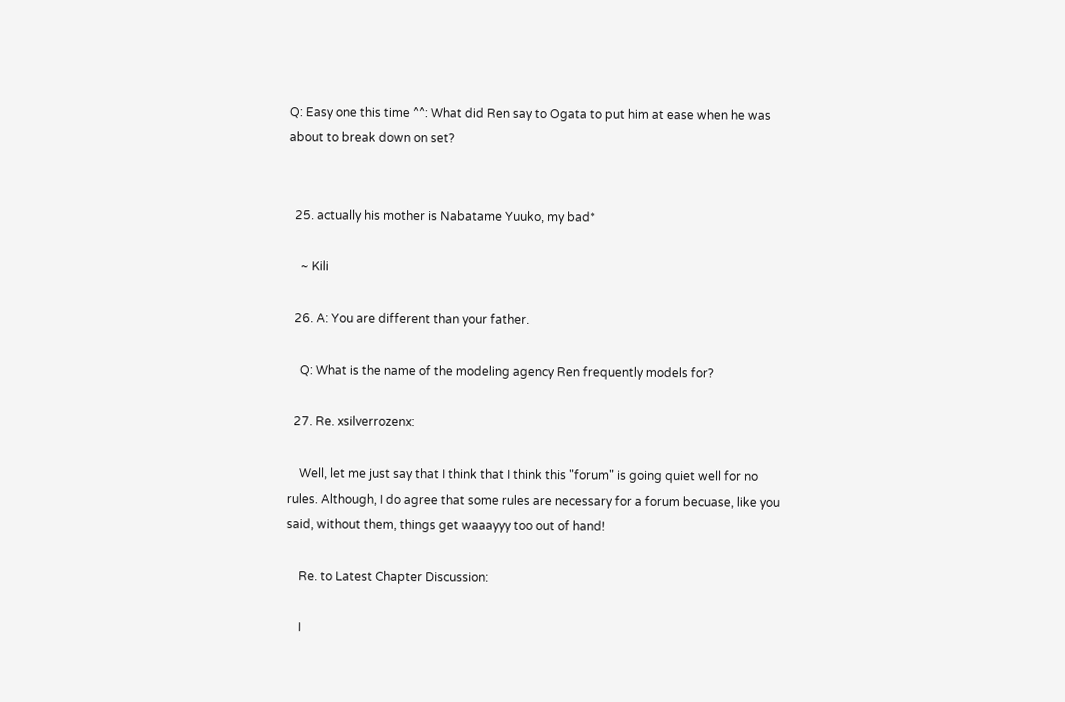Q: Easy one this time ^^: What did Ren say to Ogata to put him at ease when he was about to break down on set?


  25. actually his mother is Nabatame Yuuko, my bad*

    ~ Kili

  26. A: You are different than your father.

    Q: What is the name of the modeling agency Ren frequently models for?

  27. Re. xsilverrozenx:

    Well, let me just say that I think that I think this "forum" is going quiet well for no rules. Although, I do agree that some rules are necessary for a forum becuase, like you said, without them, things get waaayyy too out of hand!

    Re. to Latest Chapter Discussion:

    I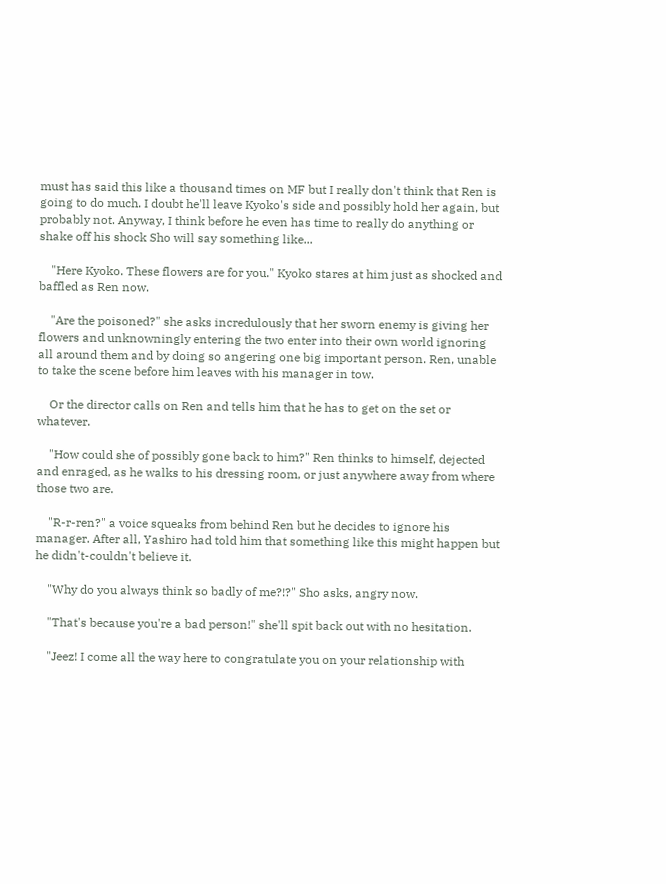must has said this like a thousand times on MF but I really don't think that Ren is going to do much. I doubt he'll leave Kyoko's side and possibly hold her again, but probably not. Anyway, I think before he even has time to really do anything or shake off his shock Sho will say something like...

    "Here Kyoko. These flowers are for you." Kyoko stares at him just as shocked and baffled as Ren now.

    "Are the poisoned?" she asks incredulously that her sworn enemy is giving her flowers and unknowningly entering the two enter into their own world ignoring all around them and by doing so angering one big important person. Ren, unable to take the scene before him leaves with his manager in tow.

    Or the director calls on Ren and tells him that he has to get on the set or whatever.

    "How could she of possibly gone back to him?" Ren thinks to himself, dejected and enraged, as he walks to his dressing room, or just anywhere away from where those two are.

    "R-r-ren?" a voice squeaks from behind Ren but he decides to ignore his manager. After all, Yashiro had told him that something like this might happen but he didn't-couldn't believe it.

    "Why do you always think so badly of me?!?" Sho asks, angry now.

    "That's because you're a bad person!" she'll spit back out with no hesitation.

    "Jeez! I come all the way here to congratulate you on your relationship with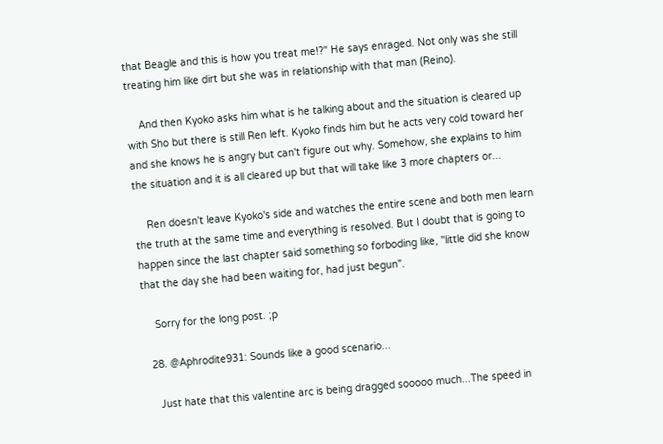that Beagle and this is how you treat me!?" He says enraged. Not only was she still treating him like dirt but she was in relationship with that man (Reino).

    And then Kyoko asks him what is he talking about and the situation is cleared up with Sho but there is still Ren left. Kyoko finds him but he acts very cold toward her and she knows he is angry but can't figure out why. Somehow, she explains to him the situation and it is all cleared up but that will take like 3 more chapters or...

    Ren doesn't leave Kyoko's side and watches the entire scene and both men learn the truth at the same time and everything is resolved. But I doubt that is going to happen since the last chapter said something so forboding like, "little did she know that the day she had been waiting for, had just begun".

    Sorry for the long post. ;p

  28. @Aphrodite931: Sounds like a good scenario...

    Just hate that this valentine arc is being dragged sooooo much...The speed in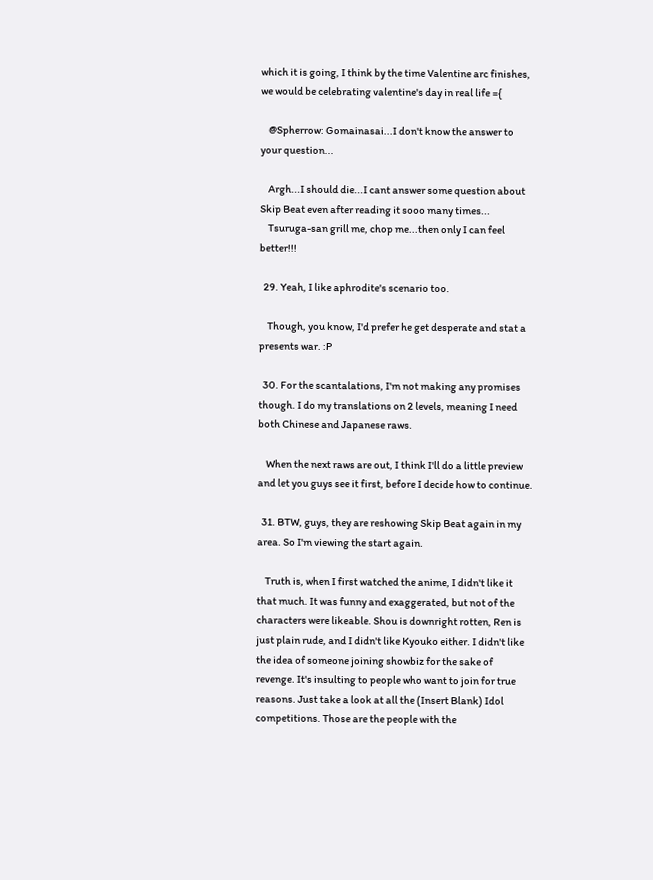which it is going, I think by the time Valentine arc finishes, we would be celebrating valentine's day in real life ={

    @Spherrow: Gomainasai...I don't know the answer to your question...

    Argh...I should die...I cant answer some question about Skip Beat even after reading it sooo many times...
    Tsuruga-san grill me, chop me...then only I can feel better!!!

  29. Yeah, I like aphrodite's scenario too.

    Though, you know, I'd prefer he get desperate and stat a presents war. :P

  30. For the scantalations, I'm not making any promises though. I do my translations on 2 levels, meaning I need both Chinese and Japanese raws.

    When the next raws are out, I think I'll do a little preview and let you guys see it first, before I decide how to continue.

  31. BTW, guys, they are reshowing Skip Beat again in my area. So I'm viewing the start again.

    Truth is, when I first watched the anime, I didn't like it that much. It was funny and exaggerated, but not of the characters were likeable. Shou is downright rotten, Ren is just plain rude, and I didn't like Kyouko either. I didn't like the idea of someone joining showbiz for the sake of revenge. It's insulting to people who want to join for true reasons. Just take a look at all the (Insert Blank) Idol competitions. Those are the people with the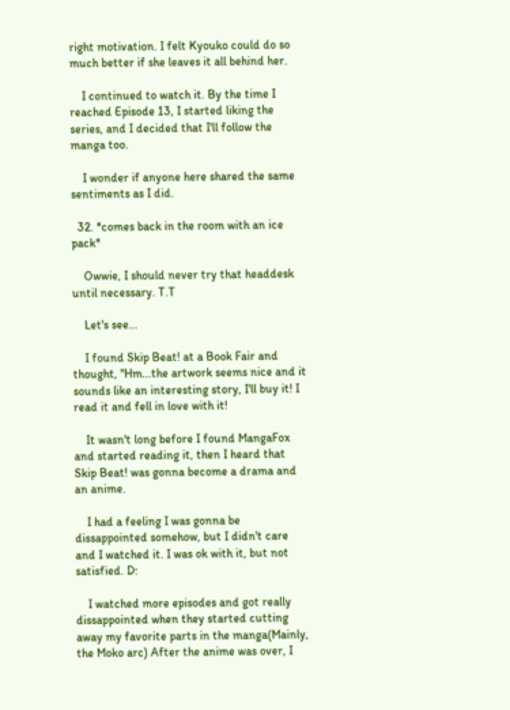right motivation. I felt Kyouko could do so much better if she leaves it all behind her.

    I continued to watch it. By the time I reached Episode 13, I started liking the series, and I decided that I'll follow the manga too.

    I wonder if anyone here shared the same sentiments as I did.

  32. *comes back in the room with an ice pack*

    Owwie, I should never try that headdesk until necessary. T.T

    Let's see...

    I found Skip Beat! at a Book Fair and thought, "Hm...the artwork seems nice and it sounds like an interesting story, I'll buy it! I read it and fell in love with it!

    It wasn't long before I found MangaFox and started reading it, then I heard that Skip Beat! was gonna become a drama and an anime.

    I had a feeling I was gonna be dissappointed somehow, but I didn't care and I watched it. I was ok with it, but not satisfied. D:

    I watched more episodes and got really dissappointed when they started cutting away my favorite parts in the manga(Mainly, the Moko arc) After the anime was over, I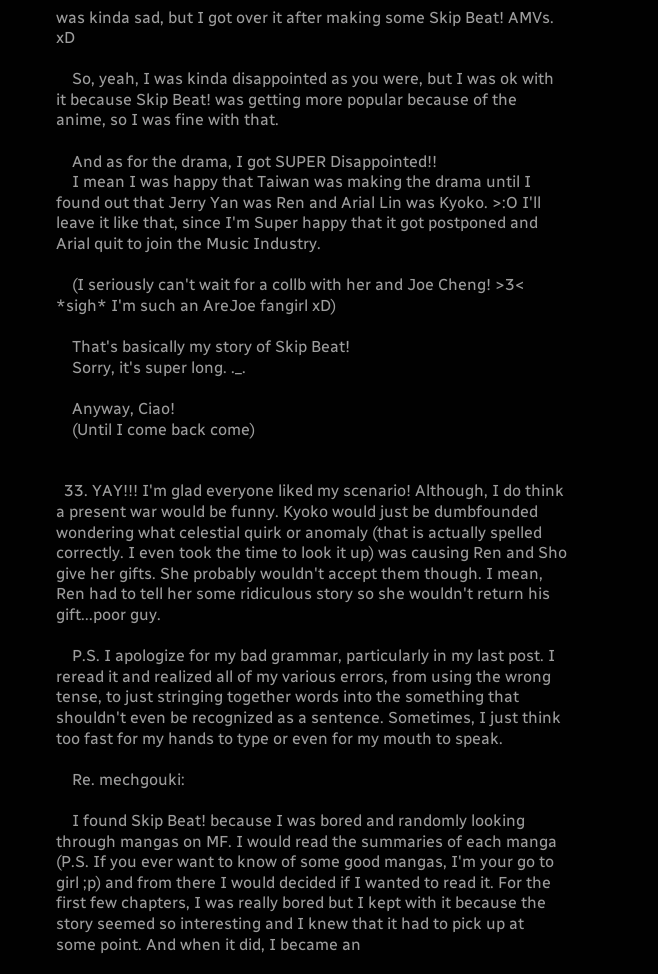was kinda sad, but I got over it after making some Skip Beat! AMVs. xD

    So, yeah, I was kinda disappointed as you were, but I was ok with it because Skip Beat! was getting more popular because of the anime, so I was fine with that.

    And as for the drama, I got SUPER Disappointed!!
    I mean I was happy that Taiwan was making the drama until I found out that Jerry Yan was Ren and Arial Lin was Kyoko. >:O I'll leave it like that, since I'm Super happy that it got postponed and Arial quit to join the Music Industry.

    (I seriously can't wait for a collb with her and Joe Cheng! >3< *sigh* I'm such an AreJoe fangirl xD)

    That's basically my story of Skip Beat!
    Sorry, it's super long. ._.

    Anyway, Ciao!
    (Until I come back come)


  33. YAY!!! I'm glad everyone liked my scenario! Although, I do think a present war would be funny. Kyoko would just be dumbfounded wondering what celestial quirk or anomaly (that is actually spelled correctly. I even took the time to look it up) was causing Ren and Sho give her gifts. She probably wouldn't accept them though. I mean, Ren had to tell her some ridiculous story so she wouldn't return his gift...poor guy.

    P.S. I apologize for my bad grammar, particularly in my last post. I reread it and realized all of my various errors, from using the wrong tense, to just stringing together words into the something that shouldn't even be recognized as a sentence. Sometimes, I just think too fast for my hands to type or even for my mouth to speak.

    Re. mechgouki:

    I found Skip Beat! because I was bored and randomly looking through mangas on MF. I would read the summaries of each manga (P.S. If you ever want to know of some good mangas, I'm your go to girl ;p) and from there I would decided if I wanted to read it. For the first few chapters, I was really bored but I kept with it because the story seemed so interesting and I knew that it had to pick up at some point. And when it did, I became an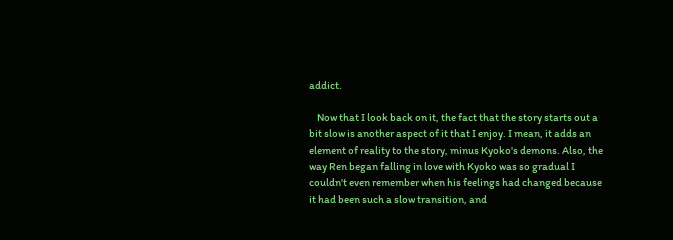addict.

    Now that I look back on it, the fact that the story starts out a bit slow is another aspect of it that I enjoy. I mean, it adds an element of reality to the story, minus Kyoko's demons. Also, the way Ren began falling in love with Kyoko was so gradual I couldn't even remember when his feelings had changed because it had been such a slow transition, and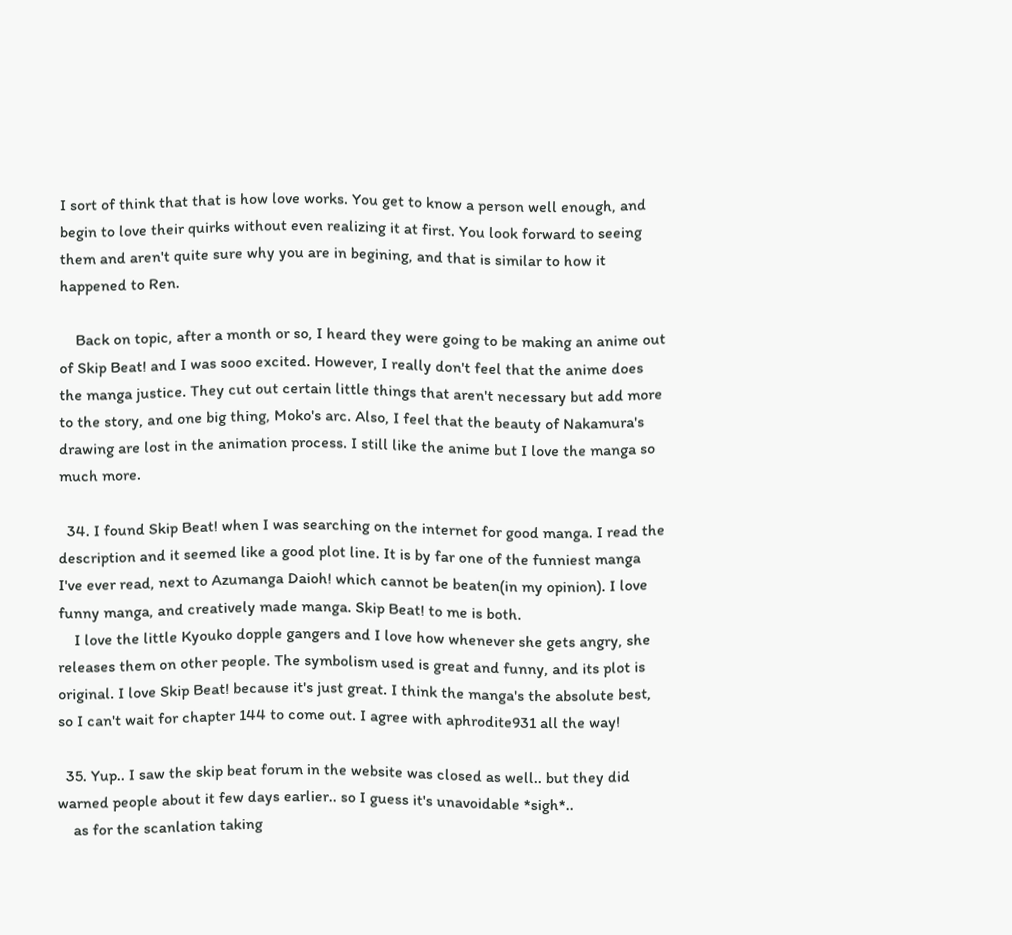I sort of think that that is how love works. You get to know a person well enough, and begin to love their quirks without even realizing it at first. You look forward to seeing them and aren't quite sure why you are in begining, and that is similar to how it happened to Ren.

    Back on topic, after a month or so, I heard they were going to be making an anime out of Skip Beat! and I was sooo excited. However, I really don't feel that the anime does the manga justice. They cut out certain little things that aren't necessary but add more to the story, and one big thing, Moko's arc. Also, I feel that the beauty of Nakamura's drawing are lost in the animation process. I still like the anime but I love the manga so much more.

  34. I found Skip Beat! when I was searching on the internet for good manga. I read the description and it seemed like a good plot line. It is by far one of the funniest manga I've ever read, next to Azumanga Daioh! which cannot be beaten(in my opinion). I love funny manga, and creatively made manga. Skip Beat! to me is both.
    I love the little Kyouko dopple gangers and I love how whenever she gets angry, she releases them on other people. The symbolism used is great and funny, and its plot is original. I love Skip Beat! because it's just great. I think the manga's the absolute best, so I can't wait for chapter 144 to come out. I agree with aphrodite931 all the way!

  35. Yup.. I saw the skip beat forum in the website was closed as well.. but they did warned people about it few days earlier.. so I guess it's unavoidable *sigh*..
    as for the scanlation taking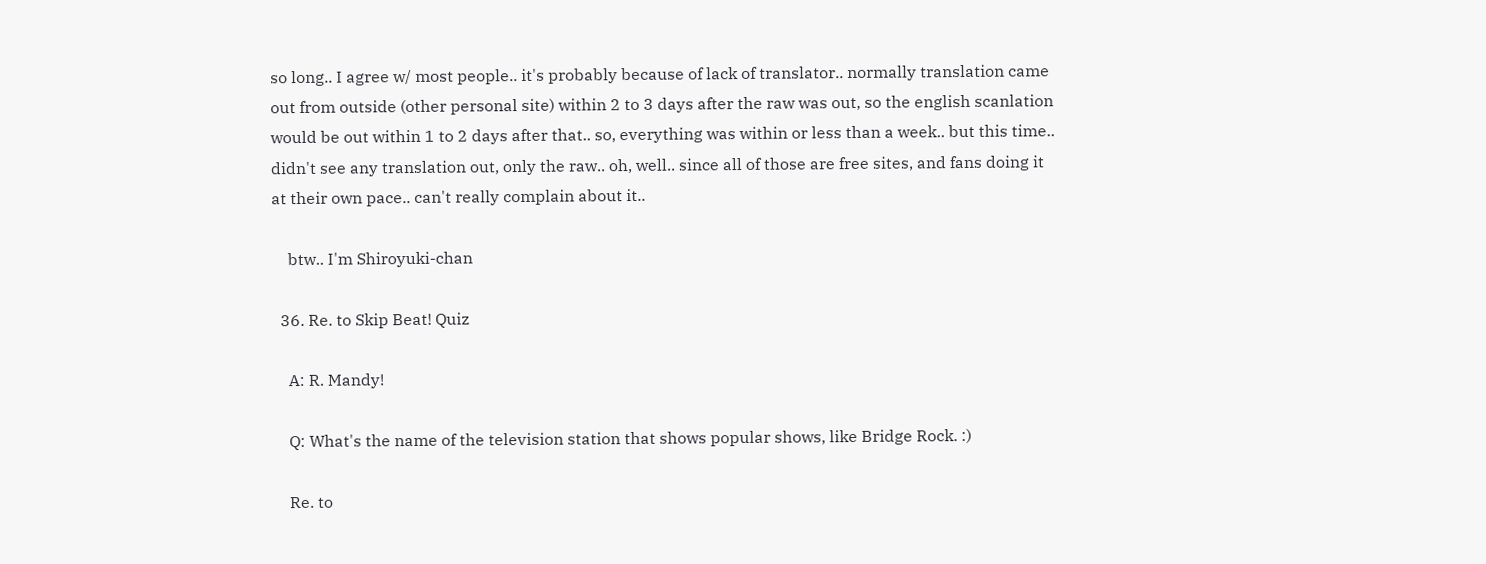so long.. I agree w/ most people.. it's probably because of lack of translator.. normally translation came out from outside (other personal site) within 2 to 3 days after the raw was out, so the english scanlation would be out within 1 to 2 days after that.. so, everything was within or less than a week.. but this time.. didn't see any translation out, only the raw.. oh, well.. since all of those are free sites, and fans doing it at their own pace.. can't really complain about it..

    btw.. I'm Shiroyuki-chan

  36. Re. to Skip Beat! Quiz

    A: R. Mandy!

    Q: What's the name of the television station that shows popular shows, like Bridge Rock. :)

    Re. to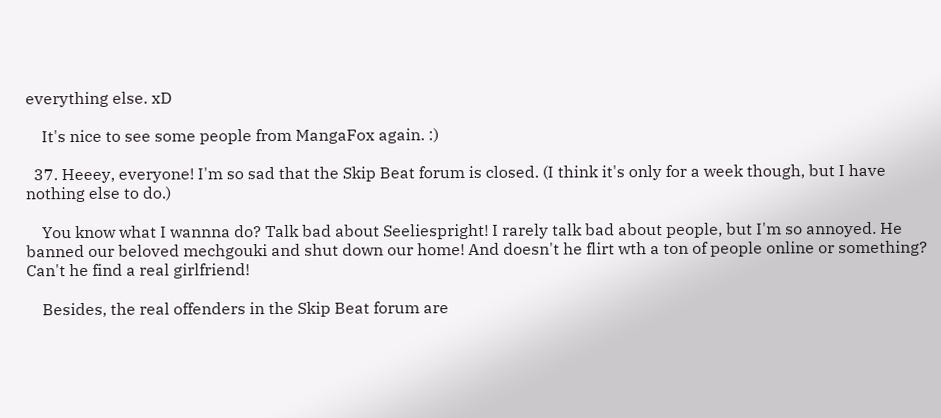everything else. xD

    It's nice to see some people from MangaFox again. :)

  37. Heeey, everyone! I'm so sad that the Skip Beat forum is closed. (I think it's only for a week though, but I have nothing else to do.)

    You know what I wannna do? Talk bad about Seeliespright! I rarely talk bad about people, but I'm so annoyed. He banned our beloved mechgouki and shut down our home! And doesn't he flirt wth a ton of people online or something? Can't he find a real girlfriend!

    Besides, the real offenders in the Skip Beat forum are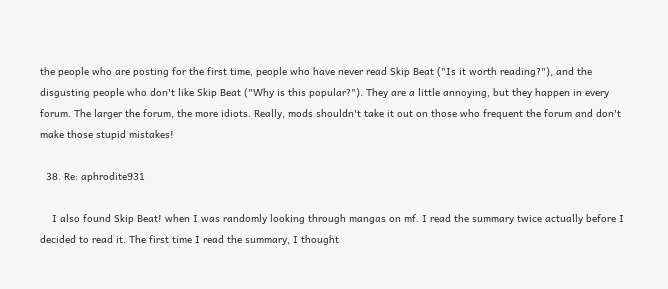the people who are posting for the first time, people who have never read Skip Beat ("Is it worth reading?"), and the disgusting people who don't like Skip Beat ("Why is this popular?"). They are a little annoying, but they happen in every forum. The larger the forum, the more idiots. Really, mods shouldn't take it out on those who frequent the forum and don't make those stupid mistakes!

  38. Re: aphrodite931

    I also found Skip Beat! when I was randomly looking through mangas on mf. I read the summary twice actually before I decided to read it. The first time I read the summary, I thought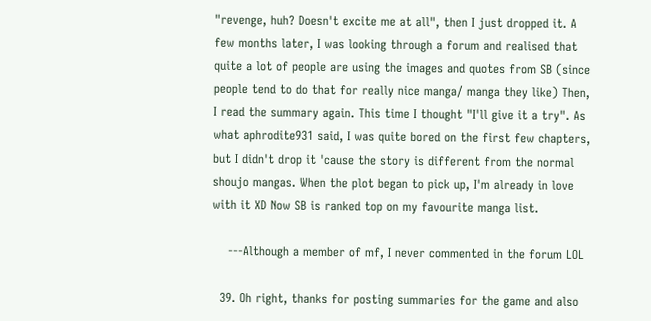"revenge, huh? Doesn't excite me at all", then I just dropped it. A few months later, I was looking through a forum and realised that quite a lot of people are using the images and quotes from SB (since people tend to do that for really nice manga/ manga they like) Then, I read the summary again. This time I thought "I'll give it a try". As what aphrodite931 said, I was quite bored on the first few chapters, but I didn't drop it 'cause the story is different from the normal shoujo mangas. When the plot began to pick up, I'm already in love with it XD Now SB is ranked top on my favourite manga list.

    ---Although a member of mf, I never commented in the forum LOL

  39. Oh right, thanks for posting summaries for the game and also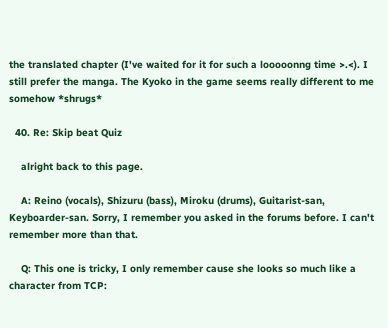the translated chapter (I've waited for it for such a looooonng time >.<). I still prefer the manga. The Kyoko in the game seems really different to me somehow *shrugs*

  40. Re: Skip beat Quiz

    alright back to this page.

    A: Reino (vocals), Shizuru (bass), Miroku (drums), Guitarist-san, Keyboarder-san. Sorry, I remember you asked in the forums before. I can't remember more than that.

    Q: This one is tricky, I only remember cause she looks so much like a character from TCP: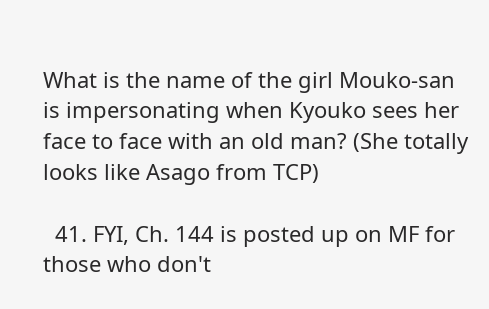What is the name of the girl Mouko-san is impersonating when Kyouko sees her face to face with an old man? (She totally looks like Asago from TCP)

  41. FYI, Ch. 144 is posted up on MF for those who don't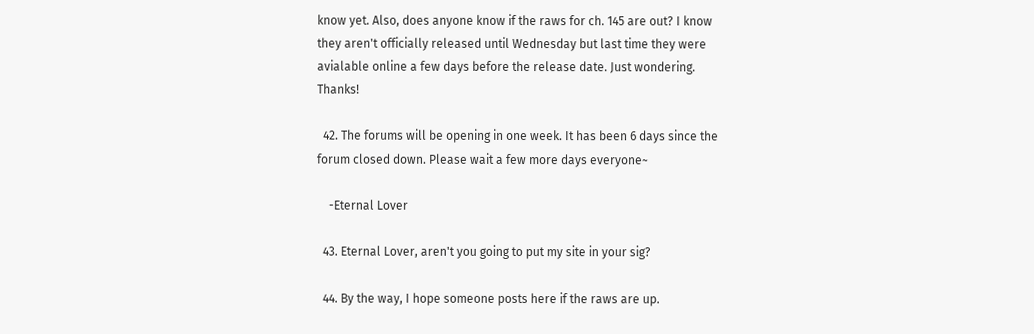know yet. Also, does anyone know if the raws for ch. 145 are out? I know they aren't officially released until Wednesday but last time they were avialable online a few days before the release date. Just wondering. Thanks!

  42. The forums will be opening in one week. It has been 6 days since the forum closed down. Please wait a few more days everyone~

    -Eternal Lover

  43. Eternal Lover, aren't you going to put my site in your sig?

  44. By the way, I hope someone posts here if the raws are up.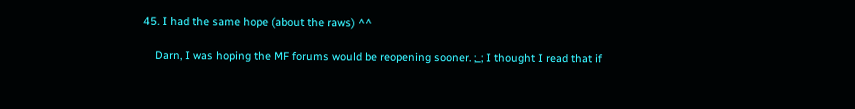45. I had the same hope (about the raws) ^^

    Darn, I was hoping the MF forums would be reopening sooner. ;_; I thought I read that if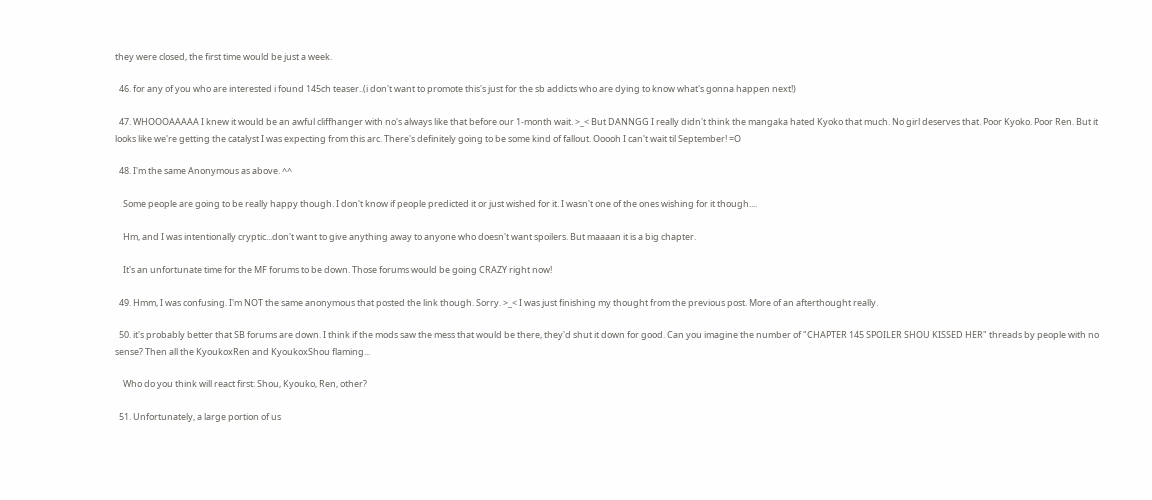they were closed, the first time would be just a week.

  46. for any of you who are interested i found 145ch teaser..(i don't want to promote this's just for the sb addicts who are dying to know what's gonna happen next!)

  47. WHOOOAAAAA I knew it would be an awful cliffhanger with no's always like that before our 1-month wait. >_< But DANNGG I really didn't think the mangaka hated Kyoko that much. No girl deserves that. Poor Kyoko. Poor Ren. But it looks like we're getting the catalyst I was expecting from this arc. There's definitely going to be some kind of fallout. Ooooh I can't wait til September! =O

  48. I'm the same Anonymous as above. ^^

    Some people are going to be really happy though. I don't know if people predicted it or just wished for it. I wasn't one of the ones wishing for it though....

    Hm, and I was intentionally cryptic...don't want to give anything away to anyone who doesn't want spoilers. But maaaan it is a big chapter.

    It's an unfortunate time for the MF forums to be down. Those forums would be going CRAZY right now!

  49. Hmm, I was confusing. I'm NOT the same anonymous that posted the link though. Sorry. >_< I was just finishing my thought from the previous post. More of an afterthought really.

  50. it's probably better that SB forums are down. I think if the mods saw the mess that would be there, they'd shut it down for good. Can you imagine the number of "CHAPTER 145 SPOILER SHOU KISSED HER" threads by people with no sense? Then all the KyoukoxRen and KyoukoxShou flaming...

    Who do you think will react first: Shou, Kyouko, Ren, other?

  51. Unfortunately, a large portion of us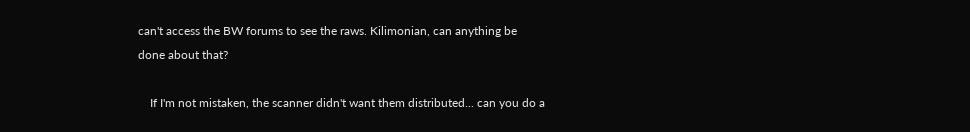can't access the BW forums to see the raws. Kilimonian, can anything be done about that?

    If I'm not mistaken, the scanner didn't want them distributed... can you do a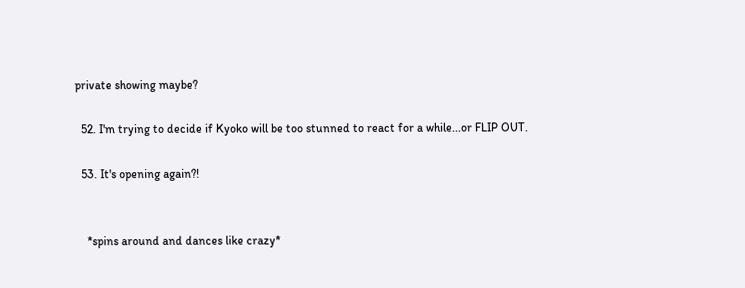private showing maybe?

  52. I'm trying to decide if Kyoko will be too stunned to react for a while...or FLIP OUT.

  53. It's opening again?!


    *spins around and dances like crazy*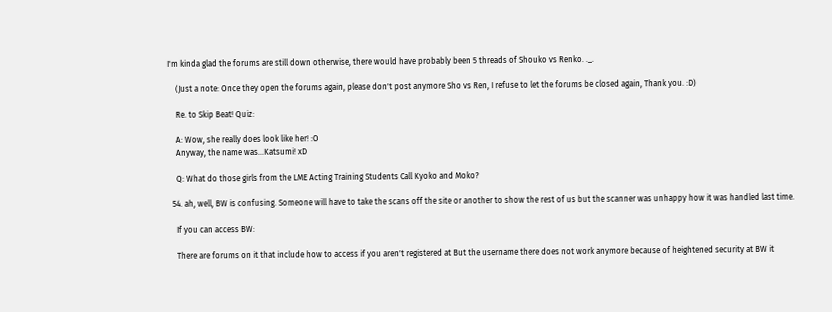I'm kinda glad the forums are still down otherwise, there would have probably been 5 threads of Shouko vs Renko. ._.

    (Just a note: Once they open the forums again, please don't post anymore Sho vs Ren, I refuse to let the forums be closed again, Thank you. :D)

    Re. to Skip Beat! Quiz:

    A: Wow, she really does look like her! :O
    Anyway, the name was...Katsumi! xD

    Q: What do those girls from the LME Acting Training Students Call Kyoko and Moko?

  54. ah, well, BW is confusing. Someone will have to take the scans off the site or another to show the rest of us but the scanner was unhappy how it was handled last time.

    If you can access BW:

    There are forums on it that include how to access if you aren't registered at But the username there does not work anymore because of heightened security at BW it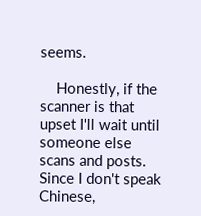seems.

    Honestly, if the scanner is that upset I'll wait until someone else scans and posts. Since I don't speak Chinese,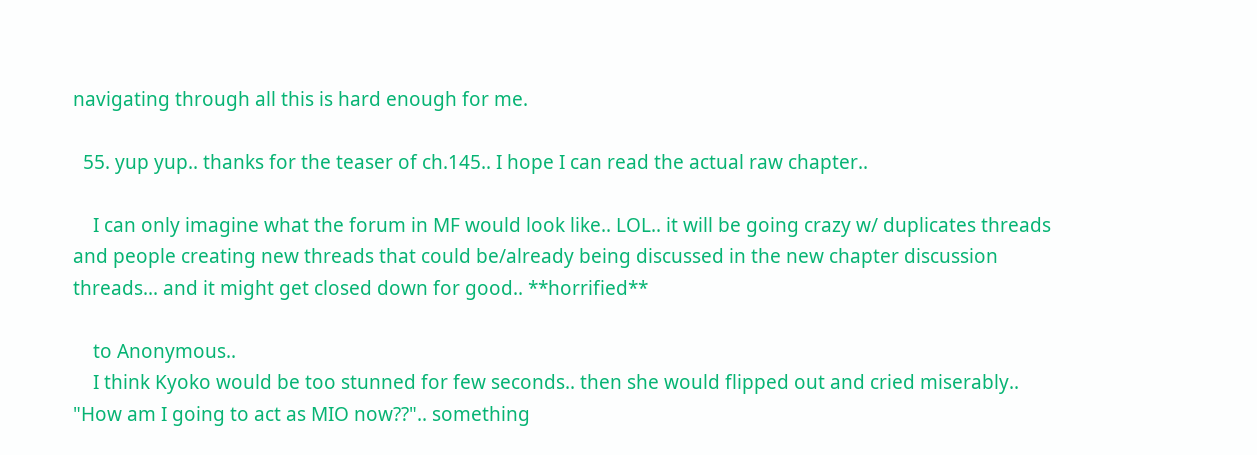navigating through all this is hard enough for me.

  55. yup yup.. thanks for the teaser of ch.145.. I hope I can read the actual raw chapter..

    I can only imagine what the forum in MF would look like.. LOL.. it will be going crazy w/ duplicates threads and people creating new threads that could be/already being discussed in the new chapter discussion threads... and it might get closed down for good.. **horrified**

    to Anonymous..
    I think Kyoko would be too stunned for few seconds.. then she would flipped out and cried miserably.. "How am I going to act as MIO now??".. something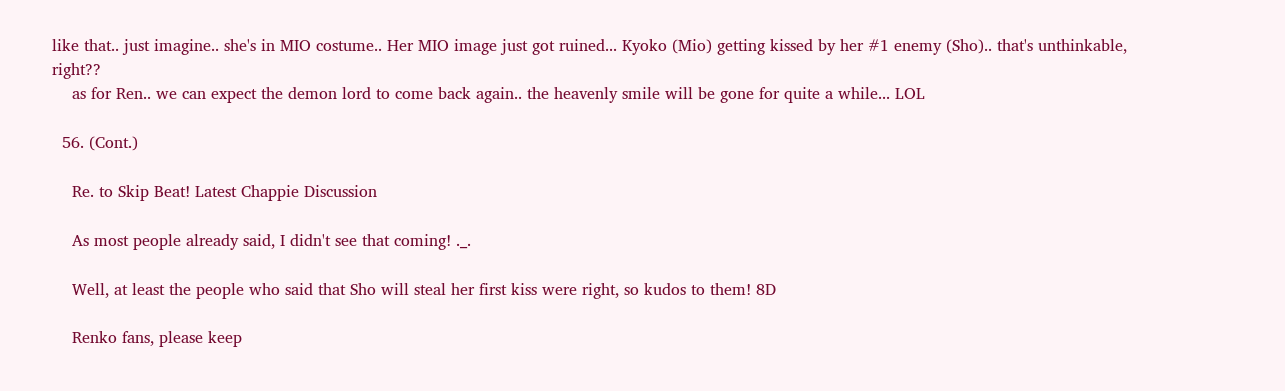like that.. just imagine.. she's in MIO costume.. Her MIO image just got ruined... Kyoko (Mio) getting kissed by her #1 enemy (Sho).. that's unthinkable, right??
    as for Ren.. we can expect the demon lord to come back again.. the heavenly smile will be gone for quite a while... LOL

  56. (Cont.)

    Re. to Skip Beat! Latest Chappie Discussion

    As most people already said, I didn't see that coming! ._.

    Well, at least the people who said that Sho will steal her first kiss were right, so kudos to them! 8D

    Renko fans, please keep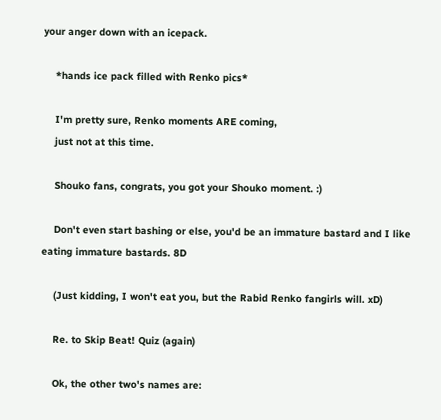your anger down with an icepack.

    *hands ice pack filled with Renko pics*

    I'm pretty sure, Renko moments ARE coming,
    just not at this time.

    Shouko fans, congrats, you got your Shouko moment. :)

    Don't even start bashing or else, you'd be an immature bastard and I like eating immature bastards. 8D

    (Just kidding, I won't eat you, but the Rabid Renko fangirls will. xD)

    Re. to Skip Beat! Quiz (again)

    Ok, the other two's names are: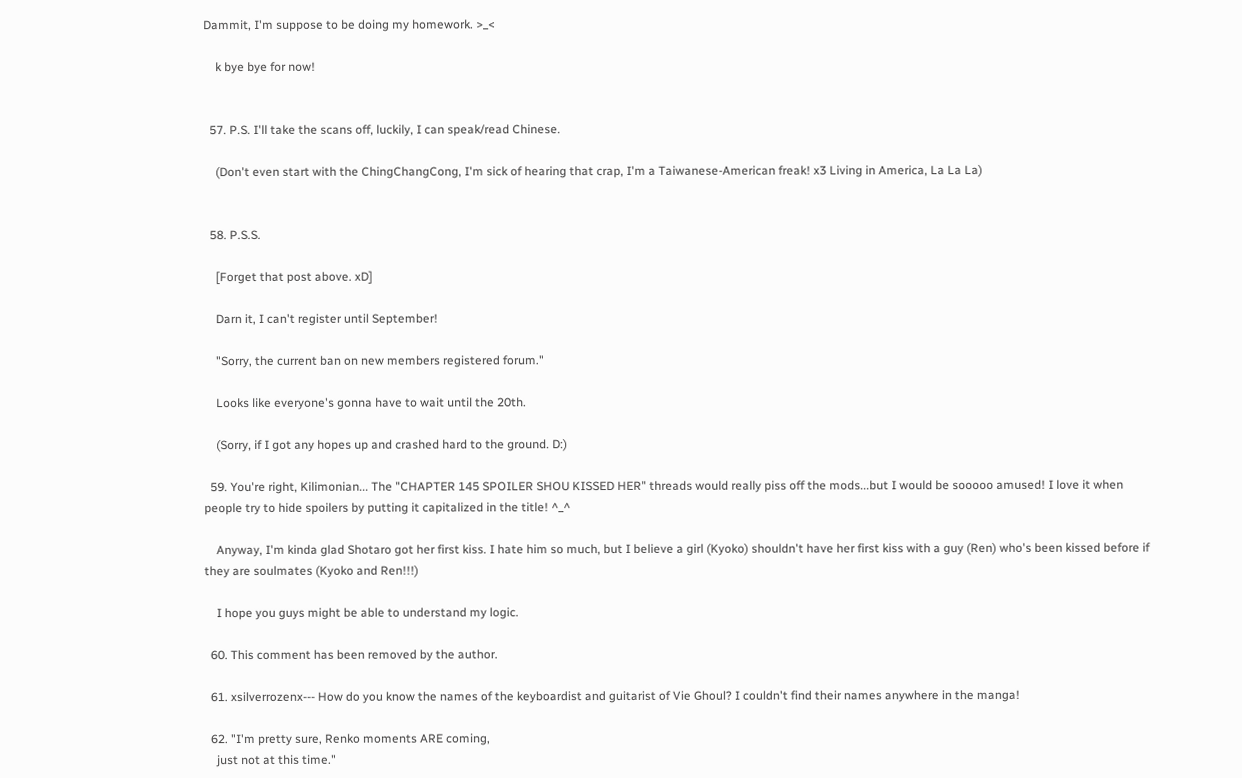Dammit, I'm suppose to be doing my homework. >_<

    k bye bye for now!


  57. P.S. I'll take the scans off, luckily, I can speak/read Chinese.

    (Don't even start with the ChingChangCong, I'm sick of hearing that crap, I'm a Taiwanese-American freak! x3 Living in America, La La La)


  58. P.S.S.

    [Forget that post above. xD]

    Darn it, I can't register until September!

    "Sorry, the current ban on new members registered forum."

    Looks like everyone's gonna have to wait until the 20th.

    (Sorry, if I got any hopes up and crashed hard to the ground. D:)

  59. You're right, Kilimonian... The "CHAPTER 145 SPOILER SHOU KISSED HER" threads would really piss off the mods...but I would be sooooo amused! I love it when people try to hide spoilers by putting it capitalized in the title! ^_^

    Anyway, I'm kinda glad Shotaro got her first kiss. I hate him so much, but I believe a girl (Kyoko) shouldn't have her first kiss with a guy (Ren) who's been kissed before if they are soulmates (Kyoko and Ren!!!)

    I hope you guys might be able to understand my logic.

  60. This comment has been removed by the author.

  61. xsilverrozenx--- How do you know the names of the keyboardist and guitarist of Vie Ghoul? I couldn't find their names anywhere in the manga!

  62. "I'm pretty sure, Renko moments ARE coming,
    just not at this time."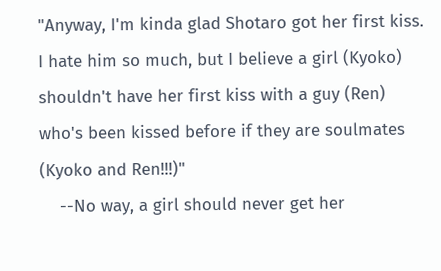"Anyway, I'm kinda glad Shotaro got her first kiss. I hate him so much, but I believe a girl (Kyoko) shouldn't have her first kiss with a guy (Ren) who's been kissed before if they are soulmates (Kyoko and Ren!!!)"
    --No way, a girl should never get her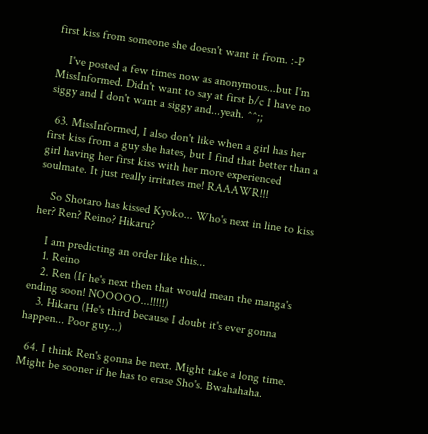first kiss from someone she doesn't want it from. :-P

    I've posted a few times now as anonymous...but I'm MissInformed. Didn't want to say at first b/c I have no siggy and I don't want a siggy and...yeah. ^^;;

  63. MissInformed, I also don't like when a girl has her first kiss from a guy she hates, but I find that better than a girl having her first kiss with her more experienced soulmate. It just really irritates me! RAAAWR!!!

    So Shotaro has kissed Kyoko... Who's next in line to kiss her? Ren? Reino? Hikaru?

    I am predicting an order like this...
    1. Reino
    2. Ren (If he's next then that would mean the manga's ending soon! NOOOOO...!!!!!)
    3. Hikaru (He's third because I doubt it's ever gonna happen... Poor guy...)

  64. I think Ren's gonna be next. Might take a long time. Might be sooner if he has to erase Sho's. Bwahahaha.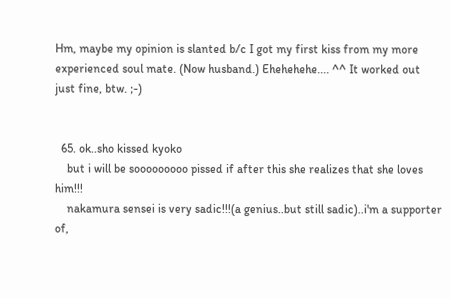Hm, maybe my opinion is slanted b/c I got my first kiss from my more experienced soul mate. (Now husband.) Ehehehehe.... ^^ It worked out just fine, btw. ;-)


  65. ok..sho kissed kyoko
    but i will be sooooooooo pissed if after this she realizes that she loves him!!!
    nakamura sensei is very sadic!!!(a genius..but still sadic)..i'm a supporter of,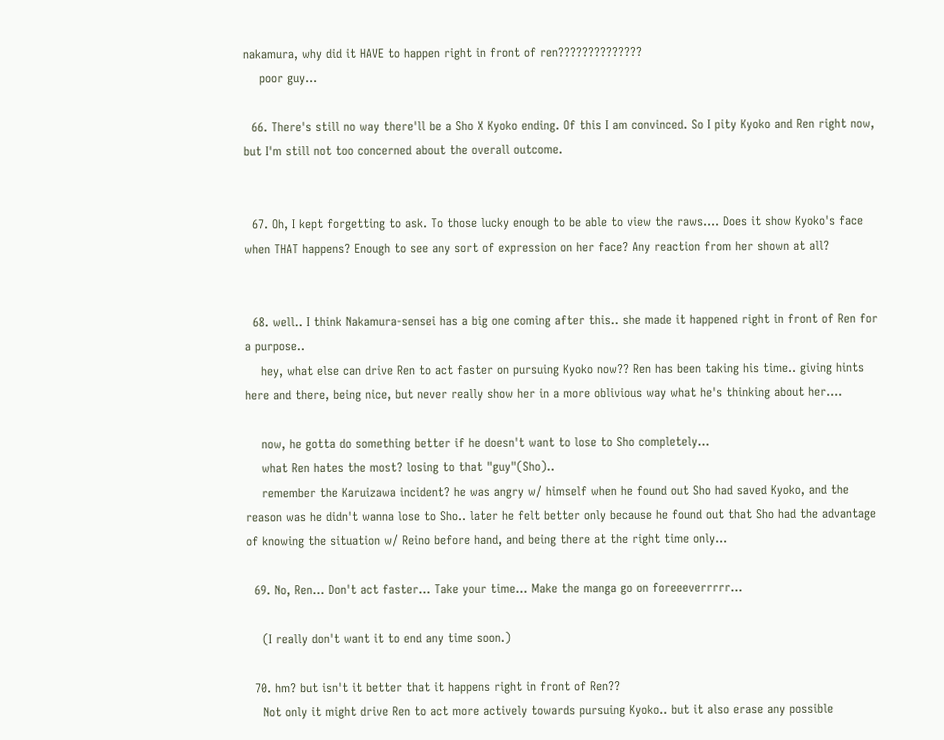nakamura, why did it HAVE to happen right in front of ren??????????????
    poor guy...

  66. There's still no way there'll be a Sho X Kyoko ending. Of this I am convinced. So I pity Kyoko and Ren right now, but I'm still not too concerned about the overall outcome.


  67. Oh, I kept forgetting to ask. To those lucky enough to be able to view the raws.... Does it show Kyoko's face when THAT happens? Enough to see any sort of expression on her face? Any reaction from her shown at all?


  68. well.. I think Nakamura-sensei has a big one coming after this.. she made it happened right in front of Ren for a purpose..
    hey, what else can drive Ren to act faster on pursuing Kyoko now?? Ren has been taking his time.. giving hints here and there, being nice, but never really show her in a more oblivious way what he's thinking about her....

    now, he gotta do something better if he doesn't want to lose to Sho completely...
    what Ren hates the most? losing to that "guy"(Sho)..
    remember the Karuizawa incident? he was angry w/ himself when he found out Sho had saved Kyoko, and the reason was he didn't wanna lose to Sho.. later he felt better only because he found out that Sho had the advantage of knowing the situation w/ Reino before hand, and being there at the right time only...

  69. No, Ren... Don't act faster... Take your time... Make the manga go on foreeeverrrrr...

    (I really don't want it to end any time soon.)

  70. hm? but isn't it better that it happens right in front of Ren??
    Not only it might drive Ren to act more actively towards pursuing Kyoko.. but it also erase any possible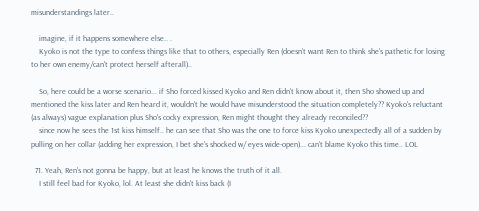misunderstandings later..

    imagine, if it happens somewhere else.. .
    Kyoko is not the type to confess things like that to others, especially Ren (doesn't want Ren to think she's pathetic for losing to her own enemy/can't protect herself afterall)..

    So, here could be a worse scenario... if Sho forced kissed Kyoko and Ren didn't know about it, then Sho showed up and mentioned the kiss later and Ren heard it, wouldn't he would have misunderstood the situation completely?? Kyoko's reluctant (as always) vague explanation plus Sho's cocky expression, Ren might thought they already reconciled??
    since now he sees the 1st kiss himself.. he can see that Sho was the one to force kiss Kyoko unexpectedly all of a sudden by pulling on her collar (adding her expression, I bet she's shocked w/ eyes wide-open)... can't blame Kyoko this time.. LOL

  71. Yeah, Ren's not gonna be happy, but at least he knows the truth of it all.
    I still feel bad for Kyoko, lol. At least she didn't kiss back (I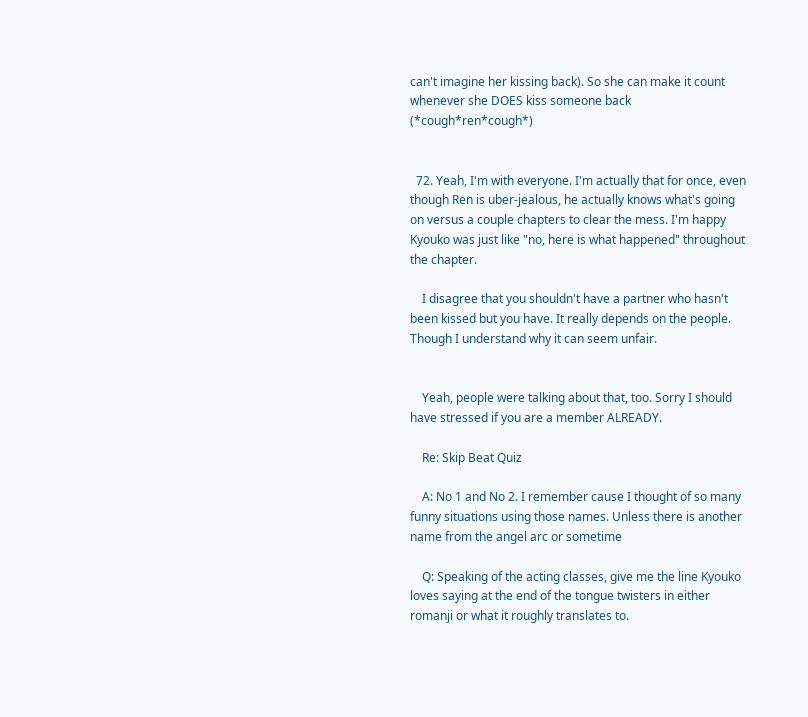can't imagine her kissing back). So she can make it count whenever she DOES kiss someone back (*cough*ren*cough*)


  72. Yeah, I'm with everyone. I'm actually that for once, even though Ren is uber-jealous, he actually knows what's going on versus a couple chapters to clear the mess. I'm happy Kyouko was just like "no, here is what happened" throughout the chapter.

    I disagree that you shouldn't have a partner who hasn't been kissed but you have. It really depends on the people. Though I understand why it can seem unfair.


    Yeah, people were talking about that, too. Sorry I should have stressed if you are a member ALREADY.

    Re: Skip Beat Quiz

    A: No 1 and No 2. I remember cause I thought of so many funny situations using those names. Unless there is another name from the angel arc or sometime

    Q: Speaking of the acting classes, give me the line Kyouko loves saying at the end of the tongue twisters in either romanji or what it roughly translates to.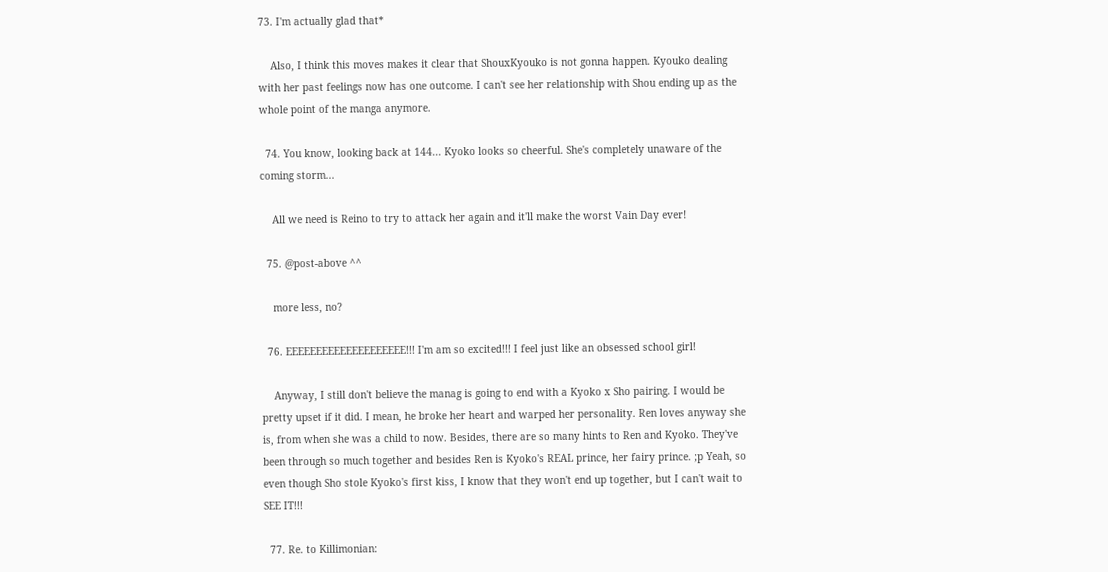73. I'm actually glad that*

    Also, I think this moves makes it clear that ShouxKyouko is not gonna happen. Kyouko dealing with her past feelings now has one outcome. I can't see her relationship with Shou ending up as the whole point of the manga anymore.

  74. You know, looking back at 144... Kyoko looks so cheerful. She's completely unaware of the coming storm...

    All we need is Reino to try to attack her again and it'll make the worst Vain Day ever!

  75. @post-above ^^

    more less, no?

  76. EEEEEEEEEEEEEEEEEEEE!!! I'm am so excited!!! I feel just like an obsessed school girl!

    Anyway, I still don't believe the manag is going to end with a Kyoko x Sho pairing. I would be pretty upset if it did. I mean, he broke her heart and warped her personality. Ren loves anyway she is, from when she was a child to now. Besides, there are so many hints to Ren and Kyoko. They've been through so much together and besides Ren is Kyoko's REAL prince, her fairy prince. ;p Yeah, so even though Sho stole Kyoko's first kiss, I know that they won't end up together, but I can't wait to SEE IT!!!

  77. Re. to Killimonian: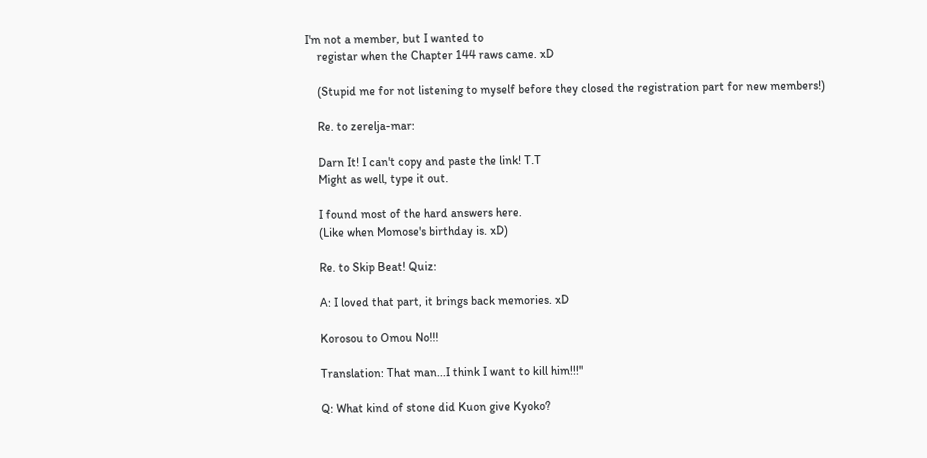I'm not a member, but I wanted to
    registar when the Chapter 144 raws came. xD

    (Stupid me for not listening to myself before they closed the registration part for new members!)

    Re. to zerelja-mar:

    Darn It! I can't copy and paste the link! T.T
    Might as well, type it out.

    I found most of the hard answers here.
    (Like when Momose's birthday is. xD)

    Re. to Skip Beat! Quiz:

    A: I loved that part, it brings back memories. xD

    Korosou to Omou No!!!

    Translation: That man...I think I want to kill him!!!"

    Q: What kind of stone did Kuon give Kyoko?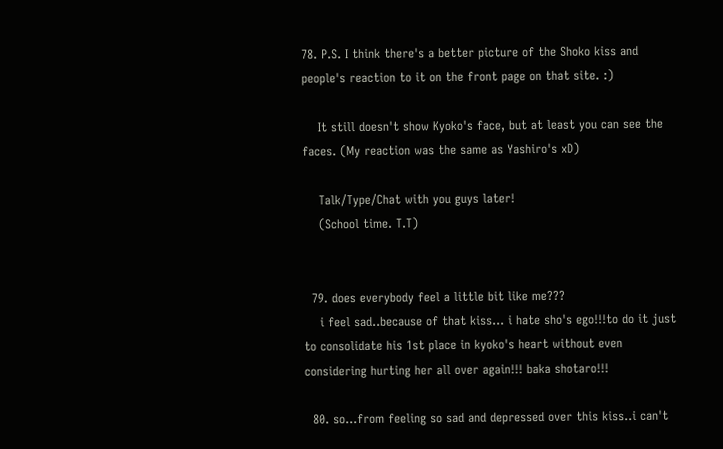78. P.S. I think there's a better picture of the Shoko kiss and people's reaction to it on the front page on that site. :)

    It still doesn't show Kyoko's face, but at least you can see the faces. (My reaction was the same as Yashiro's xD)

    Talk/Type/Chat with you guys later!
    (School time. T.T)


  79. does everybody feel a little bit like me???
    i feel sad..because of that kiss... i hate sho's ego!!!to do it just to consolidate his 1st place in kyoko's heart without even considering hurting her all over again!!! baka shotaro!!!

  80. so...from feeling so sad and depressed over this kiss..i can't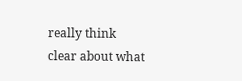really think clear about what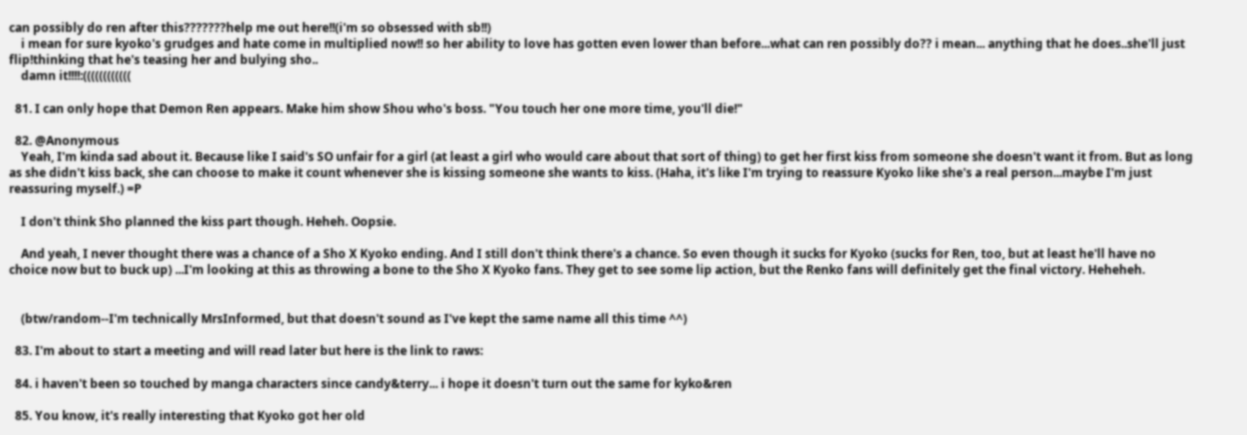can possibly do ren after this???????help me out here!!(i'm so obsessed with sb!!)
    i mean for sure kyoko's grudges and hate come in multiplied now!! so her ability to love has gotten even lower than before...what can ren possibly do?? i mean... anything that he does..she'll just flip!thinking that he's teasing her and bulying sho..
    damn it!!!!:((((((((((((

  81. I can only hope that Demon Ren appears. Make him show Shou who's boss. "You touch her one more time, you'll die!"

  82. @Anonymous
    Yeah, I'm kinda sad about it. Because like I said's SO unfair for a girl (at least a girl who would care about that sort of thing) to get her first kiss from someone she doesn't want it from. But as long as she didn't kiss back, she can choose to make it count whenever she is kissing someone she wants to kiss. (Haha, it's like I'm trying to reassure Kyoko like she's a real person...maybe I'm just reassuring myself.) =P

    I don't think Sho planned the kiss part though. Heheh. Oopsie.

    And yeah, I never thought there was a chance of a Sho X Kyoko ending. And I still don't think there's a chance. So even though it sucks for Kyoko (sucks for Ren, too, but at least he'll have no choice now but to buck up) ...I'm looking at this as throwing a bone to the Sho X Kyoko fans. They get to see some lip action, but the Renko fans will definitely get the final victory. Heheheh.


    (btw/random--I'm technically MrsInformed, but that doesn't sound as I've kept the same name all this time ^^)

  83. I'm about to start a meeting and will read later but here is the link to raws:

  84. i haven't been so touched by manga characters since candy&terry... i hope it doesn't turn out the same for kyko&ren

  85. You know, it's really interesting that Kyoko got her old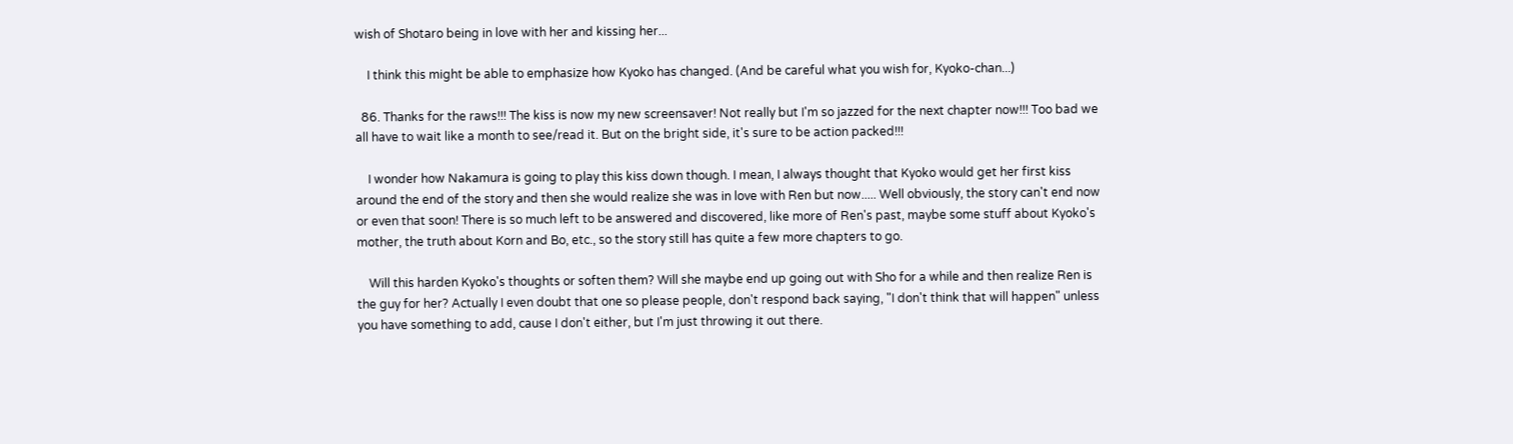wish of Shotaro being in love with her and kissing her...

    I think this might be able to emphasize how Kyoko has changed. (And be careful what you wish for, Kyoko-chan...)

  86. Thanks for the raws!!! The kiss is now my new screensaver! Not really but I'm so jazzed for the next chapter now!!! Too bad we all have to wait like a month to see/read it. But on the bright side, it's sure to be action packed!!!

    I wonder how Nakamura is going to play this kiss down though. I mean, I always thought that Kyoko would get her first kiss around the end of the story and then she would realize she was in love with Ren but now..... Well obviously, the story can't end now or even that soon! There is so much left to be answered and discovered, like more of Ren's past, maybe some stuff about Kyoko's mother, the truth about Korn and Bo, etc., so the story still has quite a few more chapters to go.

    Will this harden Kyoko's thoughts or soften them? Will she maybe end up going out with Sho for a while and then realize Ren is the guy for her? Actually I even doubt that one so please people, don't respond back saying, "I don't think that will happen" unless you have something to add, cause I don't either, but I'm just throwing it out there.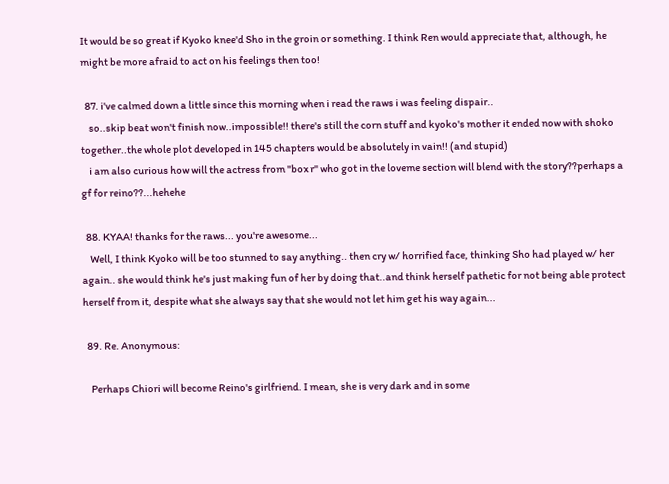It would be so great if Kyoko knee'd Sho in the groin or something. I think Ren would appreciate that, although, he might be more afraid to act on his feelings then too!

  87. i've calmed down a little since this morning when i read the raws i was feeling dispair..
    so..skip beat won't finish now..impossible!! there's still the corn stuff and kyoko's mother it ended now with shoko together..the whole plot developed in 145 chapters would be absolutely in vain!! (and stupid)
    i am also curious how will the actress from "box r" who got in the loveme section will blend with the story??perhaps a gf for reino??...hehehe

  88. KYAA! thanks for the raws... you're awesome...
    Well, I think Kyoko will be too stunned to say anything.. then cry w/ horrified face, thinking Sho had played w/ her again.. she would think he's just making fun of her by doing that..and think herself pathetic for not being able protect herself from it, despite what she always say that she would not let him get his way again...

  89. Re. Anonymous:

    Perhaps Chiori will become Reino's girlfriend. I mean, she is very dark and in some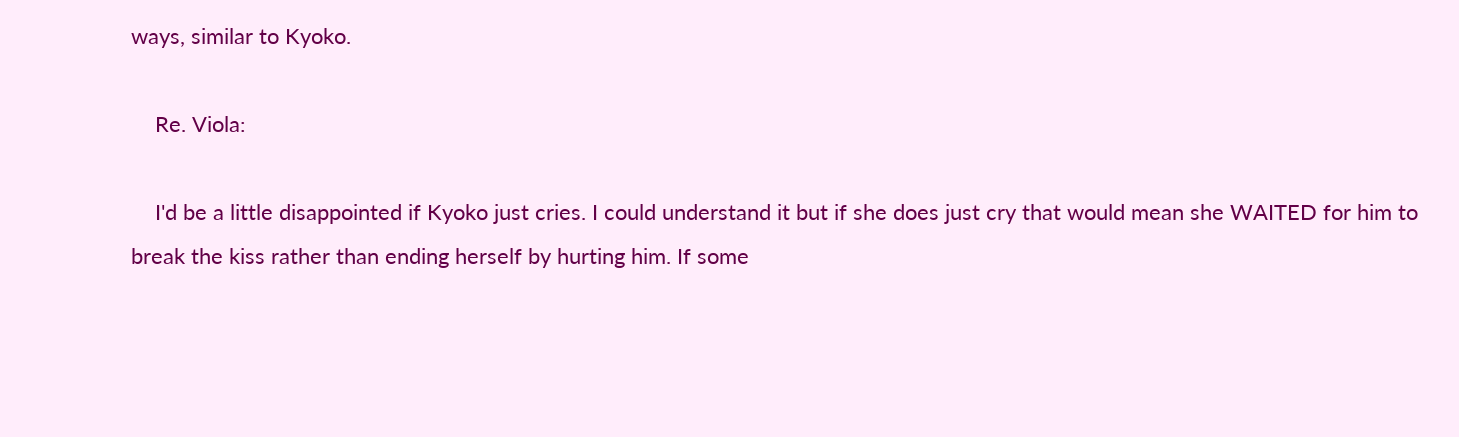ways, similar to Kyoko.

    Re. Viola:

    I'd be a little disappointed if Kyoko just cries. I could understand it but if she does just cry that would mean she WAITED for him to break the kiss rather than ending herself by hurting him. If some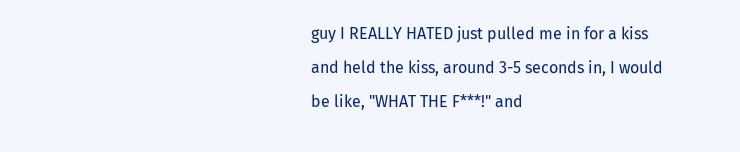guy I REALLY HATED just pulled me in for a kiss and held the kiss, around 3-5 seconds in, I would be like, "WHAT THE F***!" and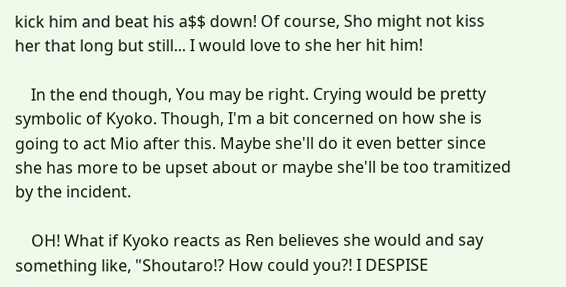kick him and beat his a$$ down! Of course, Sho might not kiss her that long but still... I would love to she her hit him!

    In the end though, You may be right. Crying would be pretty symbolic of Kyoko. Though, I'm a bit concerned on how she is going to act Mio after this. Maybe she'll do it even better since she has more to be upset about or maybe she'll be too tramitized by the incident.

    OH! What if Kyoko reacts as Ren believes she would and say something like, "Shoutaro!? How could you?! I DESPISE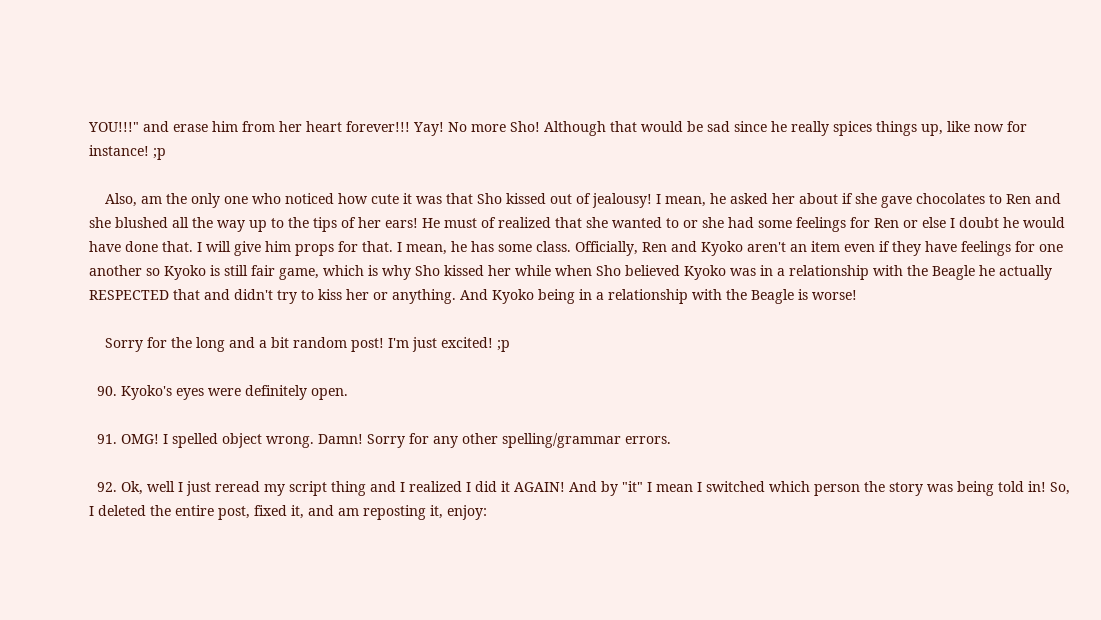YOU!!!" and erase him from her heart forever!!! Yay! No more Sho! Although that would be sad since he really spices things up, like now for instance! ;p

    Also, am the only one who noticed how cute it was that Sho kissed out of jealousy! I mean, he asked her about if she gave chocolates to Ren and she blushed all the way up to the tips of her ears! He must of realized that she wanted to or she had some feelings for Ren or else I doubt he would have done that. I will give him props for that. I mean, he has some class. Officially, Ren and Kyoko aren't an item even if they have feelings for one another so Kyoko is still fair game, which is why Sho kissed her while when Sho believed Kyoko was in a relationship with the Beagle he actually RESPECTED that and didn't try to kiss her or anything. And Kyoko being in a relationship with the Beagle is worse!

    Sorry for the long and a bit random post! I'm just excited! ;p

  90. Kyoko's eyes were definitely open.

  91. OMG! I spelled object wrong. Damn! Sorry for any other spelling/grammar errors.

  92. Ok, well I just reread my script thing and I realized I did it AGAIN! And by "it" I mean I switched which person the story was being told in! So, I deleted the entire post, fixed it, and am reposting it, enjoy: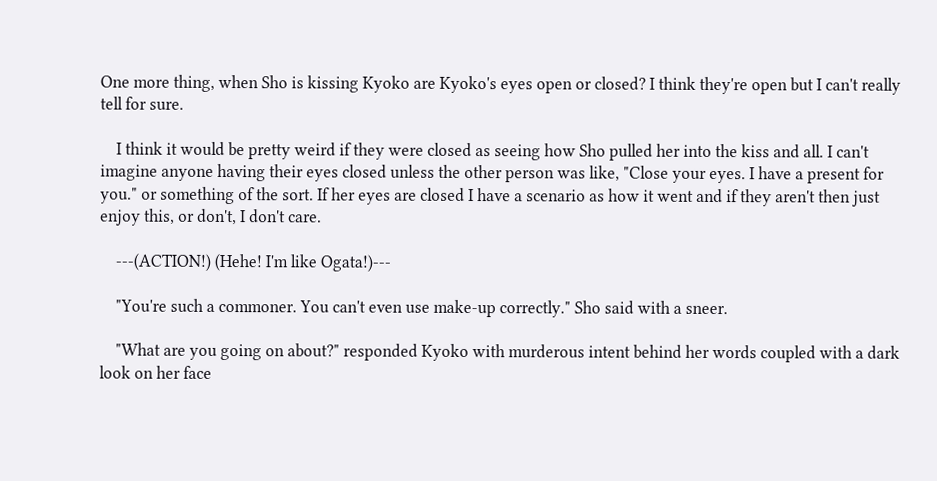One more thing, when Sho is kissing Kyoko are Kyoko's eyes open or closed? I think they're open but I can't really tell for sure.

    I think it would be pretty weird if they were closed as seeing how Sho pulled her into the kiss and all. I can't imagine anyone having their eyes closed unless the other person was like, "Close your eyes. I have a present for you." or something of the sort. If her eyes are closed I have a scenario as how it went and if they aren't then just enjoy this, or don't, I don't care.

    ---(ACTION!) (Hehe! I'm like Ogata!)---

    "You're such a commoner. You can't even use make-up correctly." Sho said with a sneer.

    "What are you going on about?" responded Kyoko with murderous intent behind her words coupled with a dark look on her face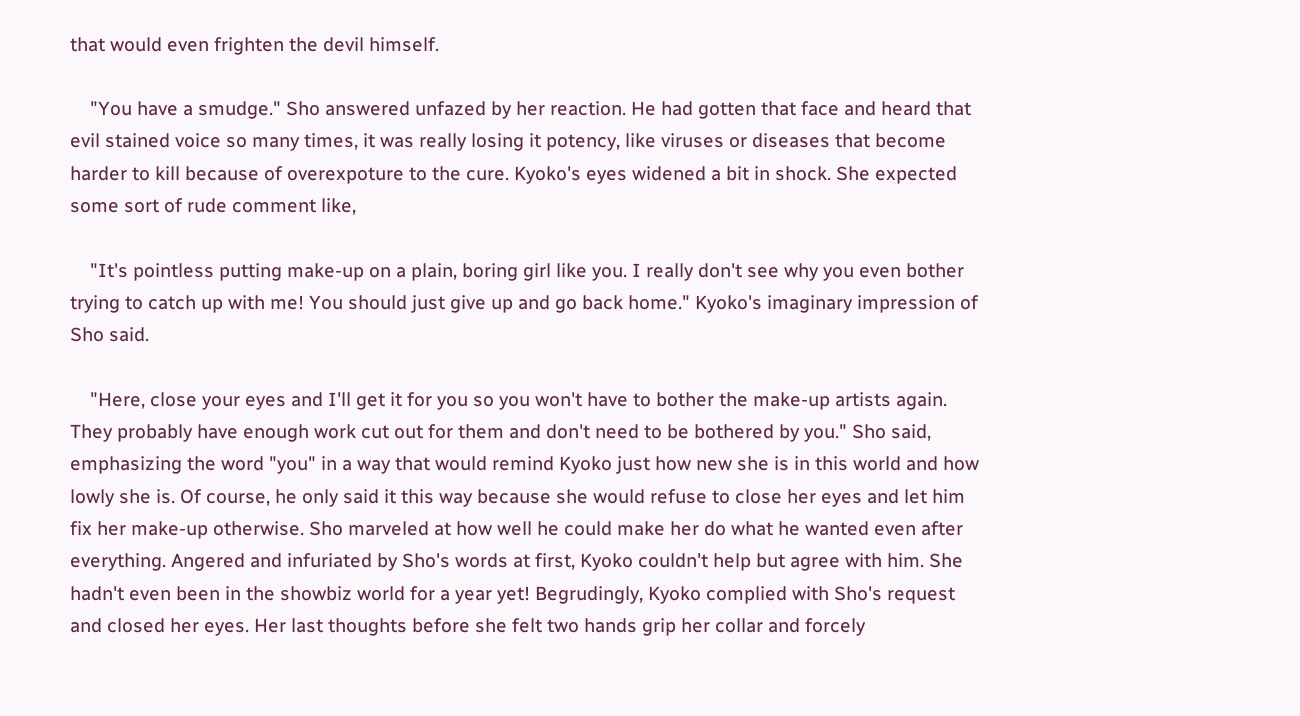that would even frighten the devil himself.

    "You have a smudge." Sho answered unfazed by her reaction. He had gotten that face and heard that evil stained voice so many times, it was really losing it potency, like viruses or diseases that become harder to kill because of overexpoture to the cure. Kyoko's eyes widened a bit in shock. She expected some sort of rude comment like,

    "It's pointless putting make-up on a plain, boring girl like you. I really don't see why you even bother trying to catch up with me! You should just give up and go back home." Kyoko's imaginary impression of Sho said.

    "Here, close your eyes and I'll get it for you so you won't have to bother the make-up artists again. They probably have enough work cut out for them and don't need to be bothered by you." Sho said, emphasizing the word "you" in a way that would remind Kyoko just how new she is in this world and how lowly she is. Of course, he only said it this way because she would refuse to close her eyes and let him fix her make-up otherwise. Sho marveled at how well he could make her do what he wanted even after everything. Angered and infuriated by Sho's words at first, Kyoko couldn't help but agree with him. She hadn't even been in the showbiz world for a year yet! Begrudingly, Kyoko complied with Sho's request and closed her eyes. Her last thoughts before she felt two hands grip her collar and forcely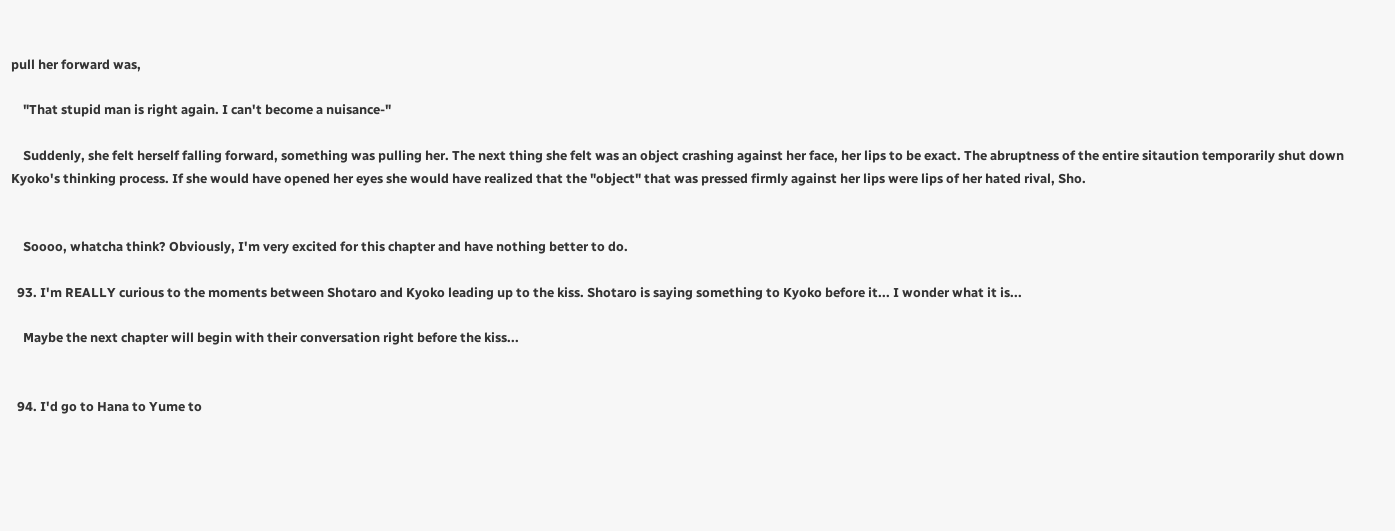pull her forward was,

    "That stupid man is right again. I can't become a nuisance-"

    Suddenly, she felt herself falling forward, something was pulling her. The next thing she felt was an object crashing against her face, her lips to be exact. The abruptness of the entire sitaution temporarily shut down Kyoko's thinking process. If she would have opened her eyes she would have realized that the "object" that was pressed firmly against her lips were lips of her hated rival, Sho.


    Soooo, whatcha think? Obviously, I'm very excited for this chapter and have nothing better to do.

  93. I'm REALLY curious to the moments between Shotaro and Kyoko leading up to the kiss. Shotaro is saying something to Kyoko before it... I wonder what it is...

    Maybe the next chapter will begin with their conversation right before the kiss...


  94. I'd go to Hana to Yume to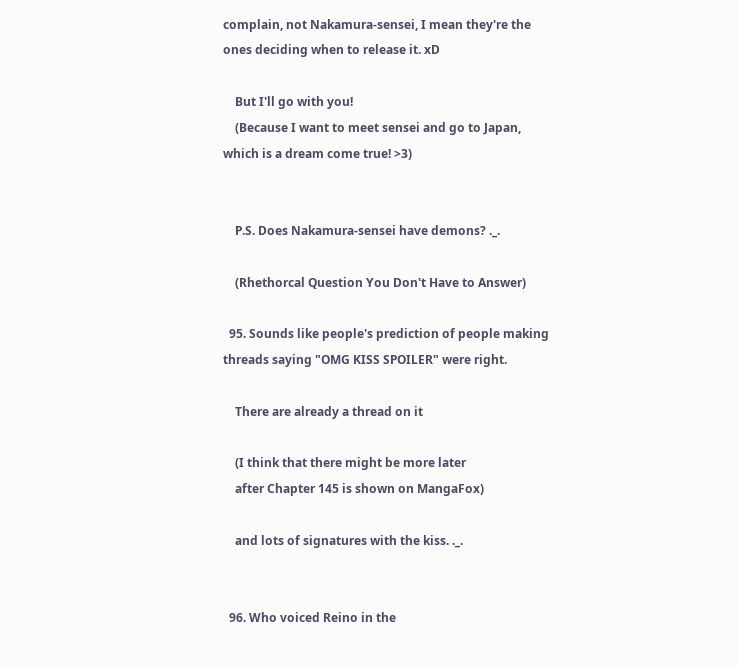complain, not Nakamura-sensei, I mean they're the ones deciding when to release it. xD

    But I'll go with you!
    (Because I want to meet sensei and go to Japan, which is a dream come true! >3)


    P.S. Does Nakamura-sensei have demons? ._.

    (Rhethorcal Question You Don't Have to Answer)

  95. Sounds like people's prediction of people making threads saying "OMG KISS SPOILER" were right.

    There are already a thread on it

    (I think that there might be more later
    after Chapter 145 is shown on MangaFox)

    and lots of signatures with the kiss. ._.


  96. Who voiced Reino in the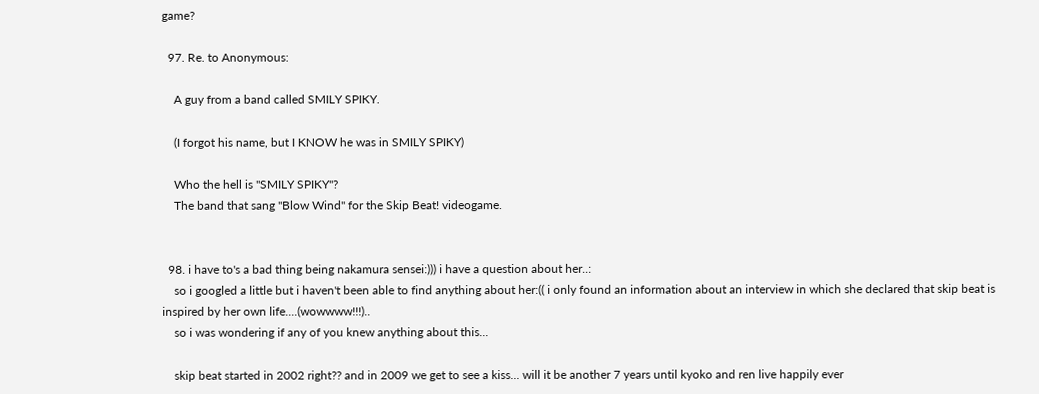game?

  97. Re. to Anonymous:

    A guy from a band called SMILY SPIKY.

    (I forgot his name, but I KNOW he was in SMILY SPIKY)

    Who the hell is "SMILY SPIKY"?
    The band that sang "Blow Wind" for the Skip Beat! videogame.


  98. i have to's a bad thing being nakamura sensei:))) i have a question about her..:
    so i googled a little but i haven't been able to find anything about her:(( i only found an information about an interview in which she declared that skip beat is inspired by her own life....(wowwww!!!)..
    so i was wondering if any of you knew anything about this...

    skip beat started in 2002 right?? and in 2009 we get to see a kiss... will it be another 7 years until kyoko and ren live happily ever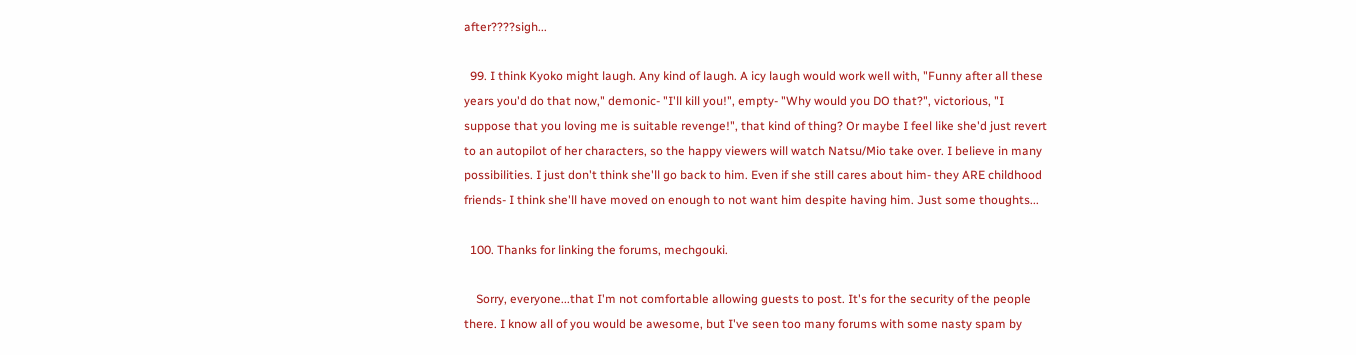after????sigh...

  99. I think Kyoko might laugh. Any kind of laugh. A icy laugh would work well with, "Funny after all these years you'd do that now," demonic- "I'll kill you!", empty- "Why would you DO that?", victorious, "I suppose that you loving me is suitable revenge!", that kind of thing? Or maybe I feel like she'd just revert to an autopilot of her characters, so the happy viewers will watch Natsu/Mio take over. I believe in many possibilities. I just don't think she'll go back to him. Even if she still cares about him- they ARE childhood friends- I think she'll have moved on enough to not want him despite having him. Just some thoughts...

  100. Thanks for linking the forums, mechgouki.

    Sorry, everyone...that I'm not comfortable allowing guests to post. It's for the security of the people there. I know all of you would be awesome, but I've seen too many forums with some nasty spam by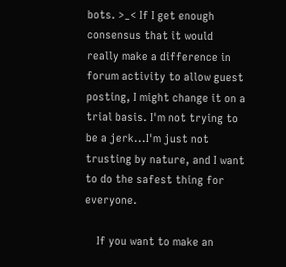bots. >_< If I get enough consensus that it would really make a difference in forum activity to allow guest posting, I might change it on a trial basis. I'm not trying to be a jerk...I'm just not trusting by nature, and I want to do the safest thing for everyone.

    If you want to make an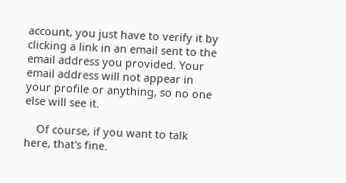account, you just have to verify it by clicking a link in an email sent to the email address you provided. Your email address will not appear in your profile or anything, so no one else will see it.

    Of course, if you want to talk here, that's fine.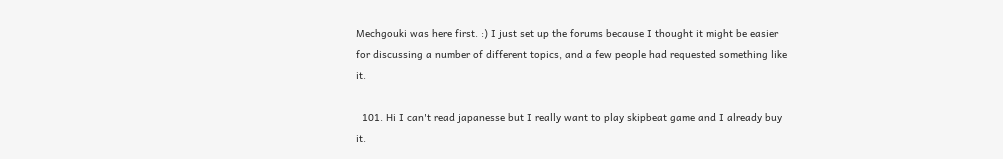Mechgouki was here first. :) I just set up the forums because I thought it might be easier for discussing a number of different topics, and a few people had requested something like it.

  101. Hi I can't read japanesse but I really want to play skipbeat game and I already buy it.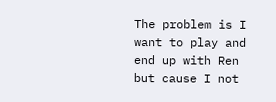The problem is I want to play and end up with Ren but cause I not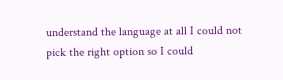understand the language at all I could not pick the right option so I could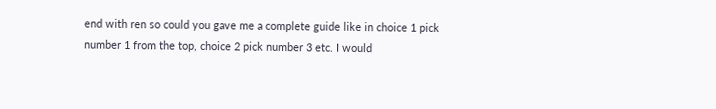end with ren so could you gave me a complete guide like in choice 1 pick number 1 from the top, choice 2 pick number 3 etc. I would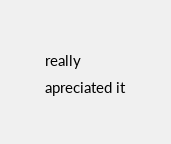really apreciated it